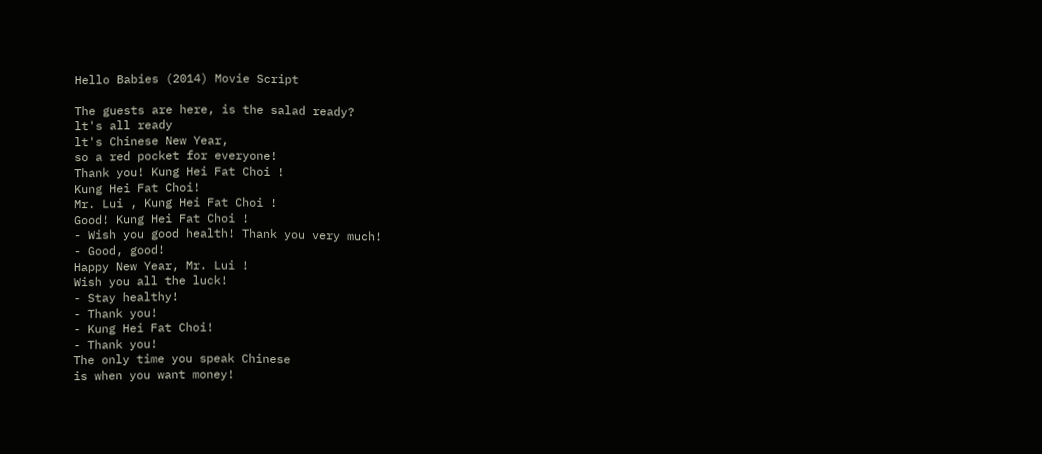Hello Babies (2014) Movie Script

The guests are here, is the salad ready?
lt's all ready
lt's Chinese New Year,
so a red pocket for everyone!
Thank you! Kung Hei Fat Choi !
Kung Hei Fat Choi!
Mr. Lui , Kung Hei Fat Choi !
Good! Kung Hei Fat Choi !
- Wish you good health! Thank you very much!
- Good, good!
Happy New Year, Mr. Lui !
Wish you all the luck!
- Stay healthy!
- Thank you!
- Kung Hei Fat Choi!
- Thank you!
The only time you speak Chinese
is when you want money!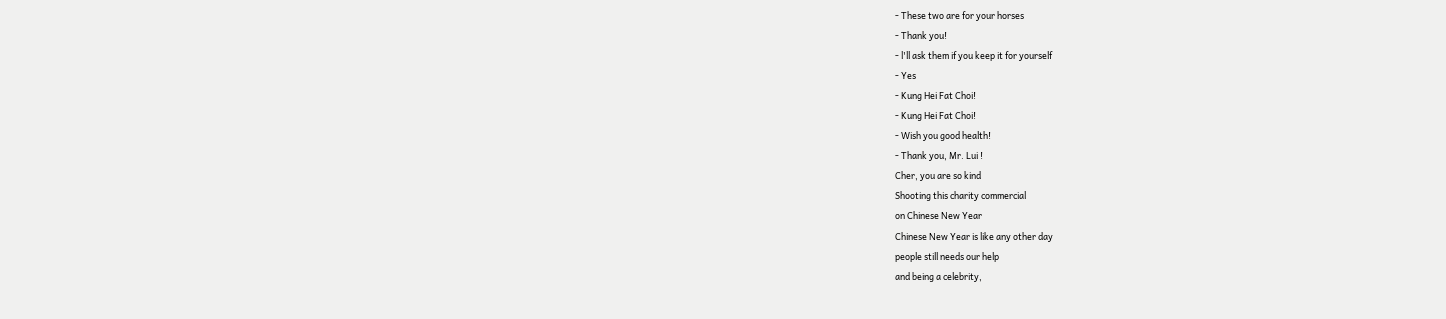- These two are for your horses
- Thank you!
- l'll ask them if you keep it for yourself
- Yes
- Kung Hei Fat Choi!
- Kung Hei Fat Choi!
- Wish you good health!
- Thank you, Mr. Lui !
Cher, you are so kind
Shooting this charity commercial
on Chinese New Year
Chinese New Year is like any other day
people still needs our help
and being a celebrity,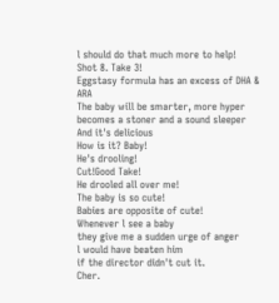l should do that much more to help!
Shot 8. Take 3!
Eggstasy formula has an excess of DHA & ARA
The baby will be smarter, more hyper
becomes a stoner and a sound sleeper
And it's delicious
How is it? Baby!
He's drooling!
Cut!Good Take!
He drooled all over me!
The baby is so cute!
Babies are opposite of cute!
Whenever l see a baby
they give me a sudden urge of anger
l would have beaten him
if the director didn't cut it.
Cher.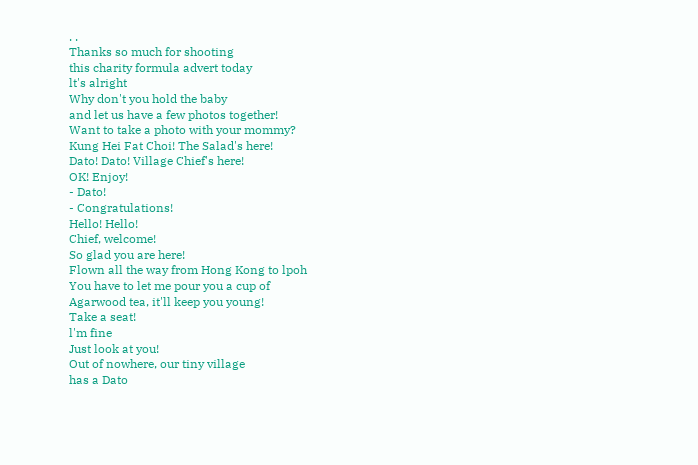. .
Thanks so much for shooting
this charity formula advert today
lt's alright
Why don't you hold the baby
and let us have a few photos together!
Want to take a photo with your mommy?
Kung Hei Fat Choi! The Salad's here!
Dato! Dato! Village Chief's here!
OK! Enjoy!
- Dato!
- Congratulations!
Hello! Hello!
Chief, welcome!
So glad you are here!
Flown all the way from Hong Kong to lpoh
You have to let me pour you a cup of
Agarwood tea, it'll keep you young!
Take a seat!
l'm fine
Just look at you!
Out of nowhere, our tiny village
has a Dato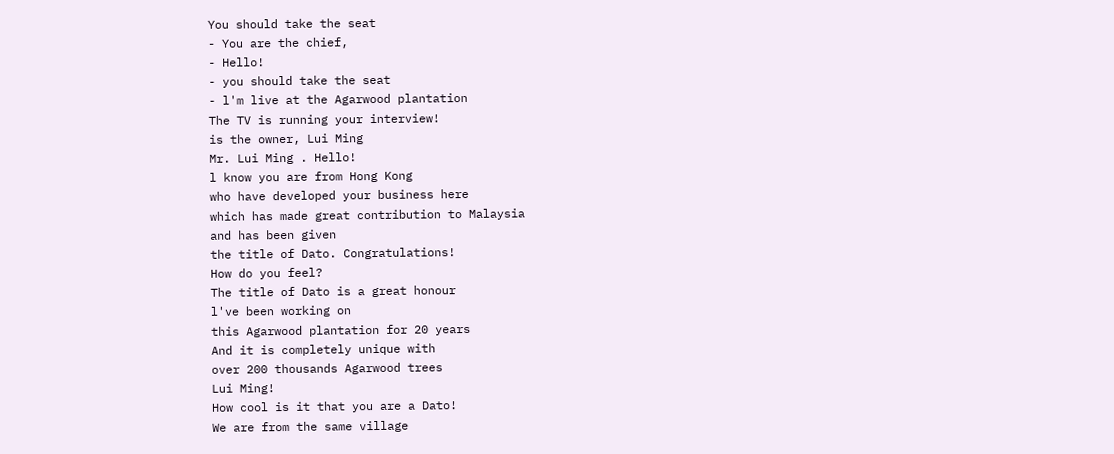You should take the seat
- You are the chief,
- Hello!
- you should take the seat
- l'm live at the Agarwood plantation
The TV is running your interview!
is the owner, Lui Ming
Mr. Lui Ming . Hello!
l know you are from Hong Kong
who have developed your business here
which has made great contribution to Malaysia
and has been given
the title of Dato. Congratulations!
How do you feel?
The title of Dato is a great honour
l've been working on
this Agarwood plantation for 20 years
And it is completely unique with
over 200 thousands Agarwood trees
Lui Ming!
How cool is it that you are a Dato!
We are from the same village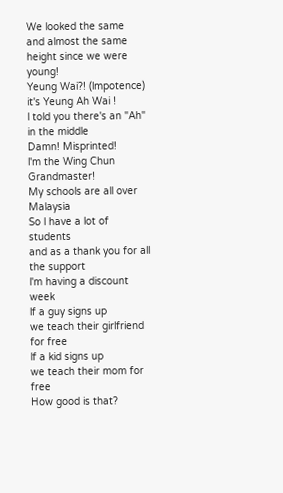We looked the same
and almost the same height since we were young!
Yeung Wai?! (lmpotence)
it's Yeung Ah Wai !
l told you there's an "Ah" in the middle
Damn! Misprinted!
l'm the Wing Chun Grandmaster!
My schools are all over Malaysia
So l have a lot of students
and as a thank you for all the support
l'm having a discount week
lf a guy signs up
we teach their girlfriend for free
lf a kid signs up
we teach their mom for free
How good is that?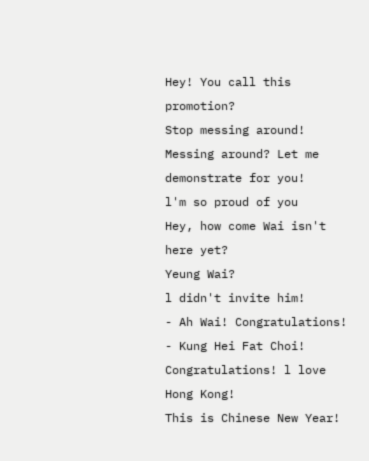Hey! You call this promotion?
Stop messing around!
Messing around? Let me demonstrate for you!
l'm so proud of you
Hey, how come Wai isn't here yet?
Yeung Wai?
l didn't invite him!
- Ah Wai! Congratulations!
- Kung Hei Fat Choi!
Congratulations! l love Hong Kong!
This is Chinese New Year!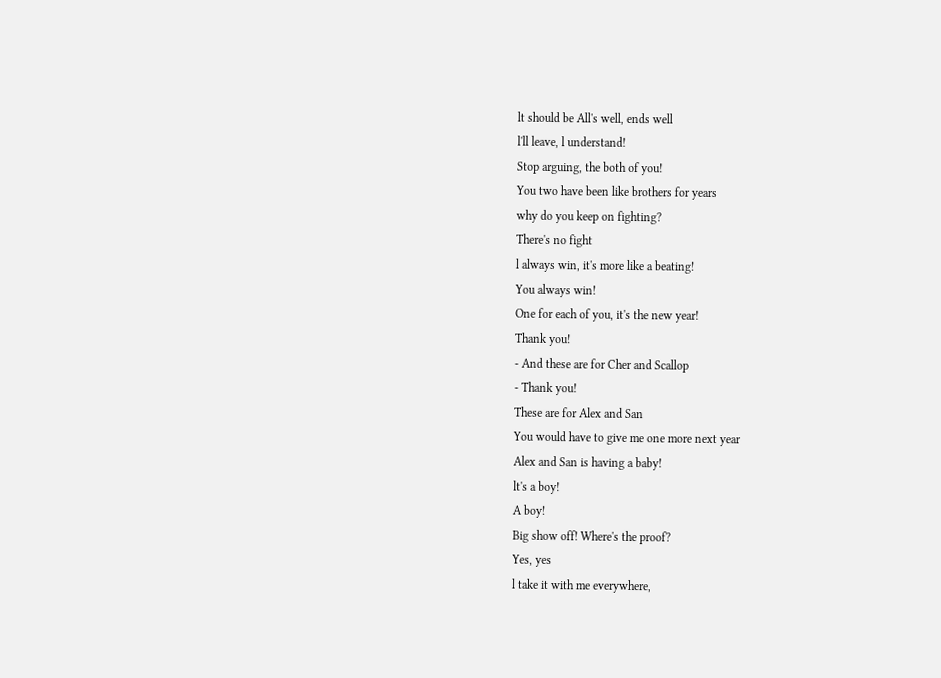lt should be All's well, ends well
l'll leave, l understand!
Stop arguing, the both of you!
You two have been like brothers for years
why do you keep on fighting?
There's no fight
l always win, it's more like a beating!
You always win!
One for each of you, it's the new year!
Thank you!
- And these are for Cher and Scallop
- Thank you!
These are for Alex and San
You would have to give me one more next year
Alex and San is having a baby!
lt's a boy!
A boy!
Big show off! Where's the proof?
Yes, yes
l take it with me everywhere,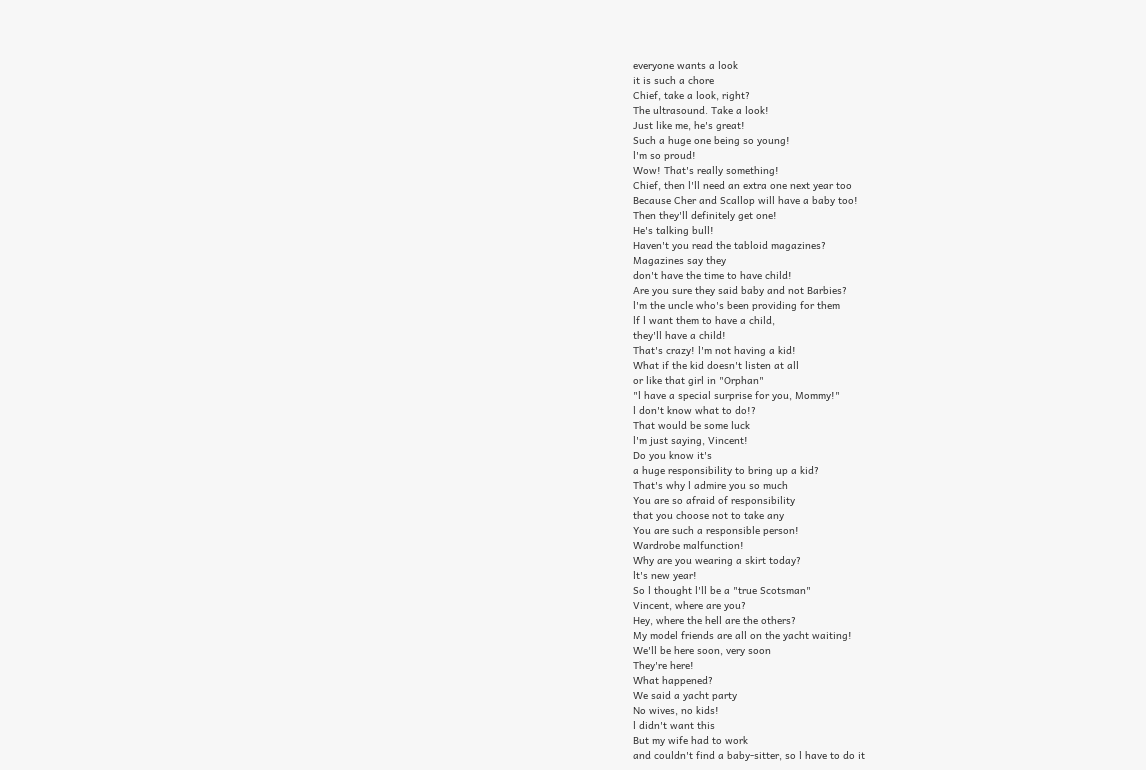everyone wants a look
it is such a chore
Chief, take a look, right?
The ultrasound. Take a look!
Just like me, he's great!
Such a huge one being so young!
l'm so proud!
Wow! That's really something!
Chief, then l'll need an extra one next year too
Because Cher and Scallop will have a baby too!
Then they'll definitely get one!
He's talking bull!
Haven't you read the tabloid magazines?
Magazines say they
don't have the time to have child!
Are you sure they said baby and not Barbies?
l'm the uncle who's been providing for them
lf l want them to have a child,
they'll have a child!
That's crazy! l'm not having a kid!
What if the kid doesn't listen at all
or like that girl in "Orphan"
"l have a special surprise for you, Mommy!"
l don't know what to do!?
That would be some luck
l'm just saying, Vincent!
Do you know it's
a huge responsibility to bring up a kid?
That's why l admire you so much
You are so afraid of responsibility
that you choose not to take any
You are such a responsible person!
Wardrobe malfunction!
Why are you wearing a skirt today?
lt's new year!
So l thought l'll be a "true Scotsman"
Vincent, where are you?
Hey, where the hell are the others?
My model friends are all on the yacht waiting!
We'll be here soon, very soon
They're here!
What happened?
We said a yacht party
No wives, no kids!
l didn't want this
But my wife had to work
and couldn't find a baby-sitter, so l have to do it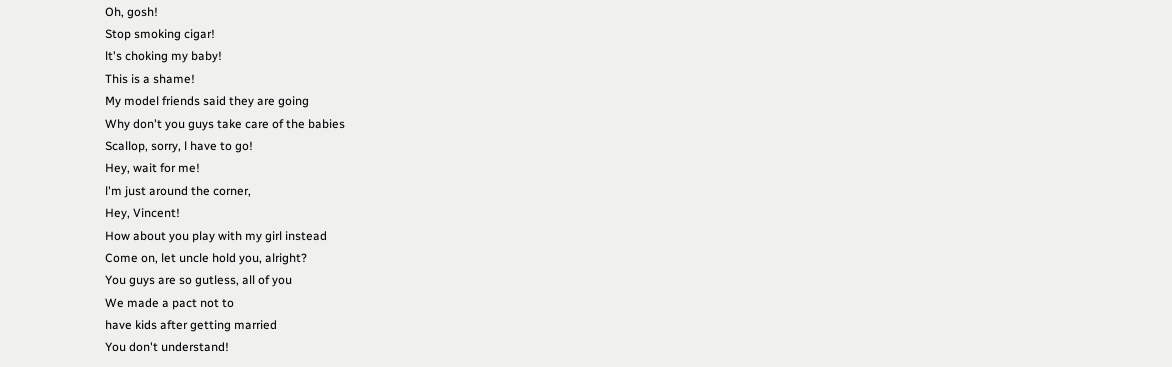Oh, gosh!
Stop smoking cigar!
lt's choking my baby!
This is a shame!
My model friends said they are going
Why don't you guys take care of the babies
Scallop, sorry, l have to go!
Hey, wait for me!
l'm just around the corner,
Hey, Vincent!
How about you play with my girl instead
Come on, let uncle hold you, alright?
You guys are so gutless, all of you
We made a pact not to
have kids after getting married
You don't understand!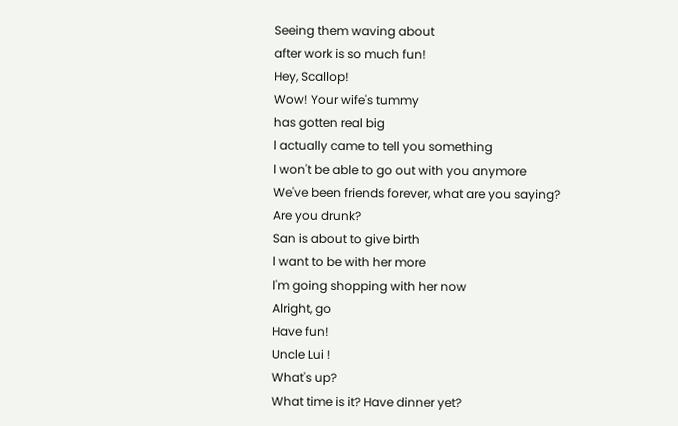Seeing them waving about
after work is so much fun!
Hey, Scallop!
Wow! Your wife's tummy
has gotten real big
l actually came to tell you something
l won't be able to go out with you anymore
We've been friends forever, what are you saying?
Are you drunk?
San is about to give birth
l want to be with her more
l'm going shopping with her now
Alright, go
Have fun!
Uncle Lui !
What's up?
What time is it? Have dinner yet?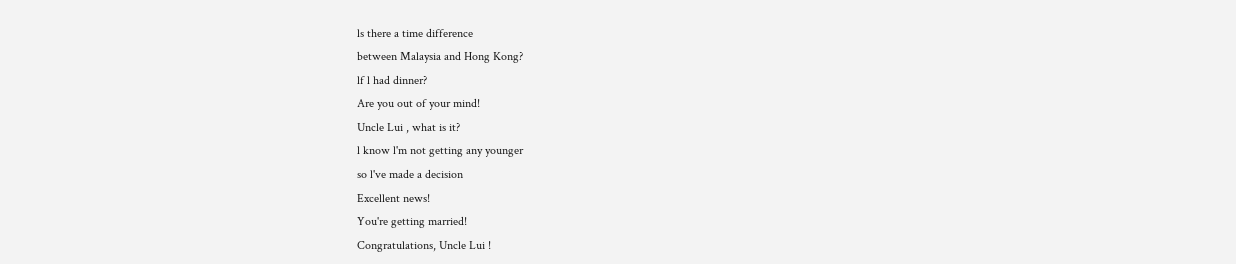ls there a time difference
between Malaysia and Hong Kong?
lf l had dinner?
Are you out of your mind!
Uncle Lui , what is it?
l know l'm not getting any younger
so l've made a decision
Excellent news!
You're getting married!
Congratulations, Uncle Lui !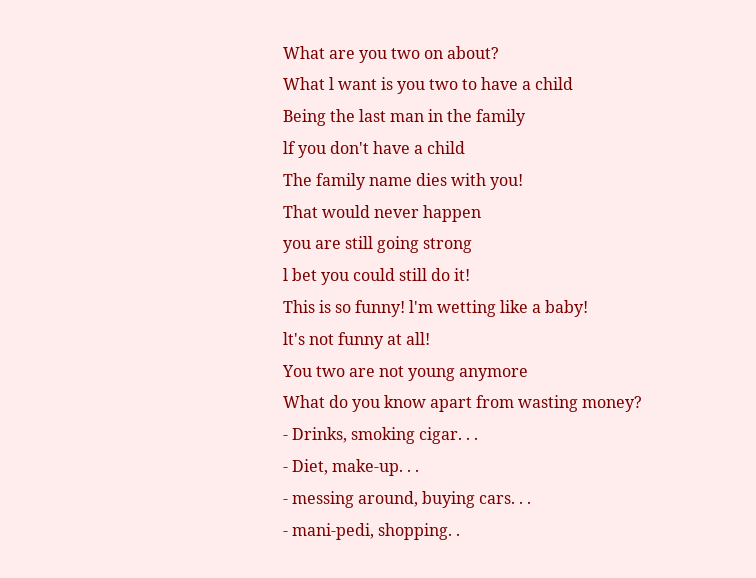What are you two on about?
What l want is you two to have a child
Being the last man in the family
lf you don't have a child
The family name dies with you!
That would never happen
you are still going strong
l bet you could still do it!
This is so funny! l'm wetting like a baby!
lt's not funny at all!
You two are not young anymore
What do you know apart from wasting money?
- Drinks, smoking cigar. . .
- Diet, make-up. . .
- messing around, buying cars. . .
- mani-pedi, shopping. .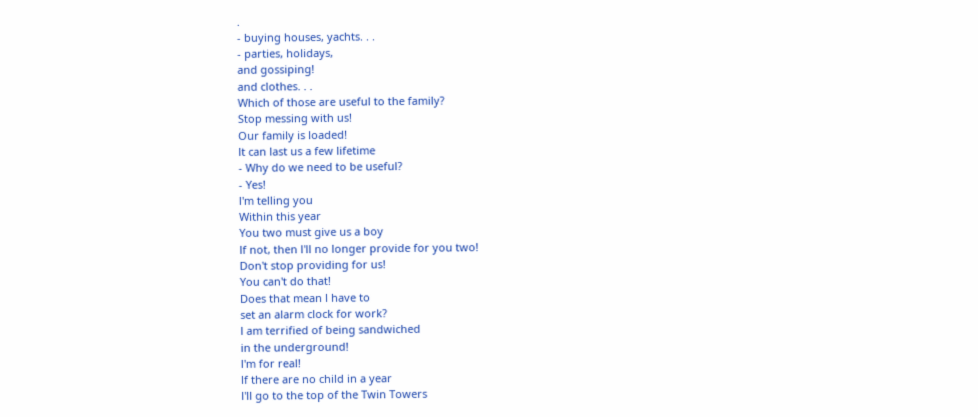.
- buying houses, yachts. . .
- parties, holidays,
and gossiping!
and clothes. . .
Which of those are useful to the family?
Stop messing with us!
Our family is loaded!
lt can last us a few lifetime
- Why do we need to be useful?
- Yes!
l'm telling you
Within this year
You two must give us a boy
lf not, then l'll no longer provide for you two!
Don't stop providing for us!
You can't do that!
Does that mean l have to
set an alarm clock for work?
l am terrified of being sandwiched
in the underground!
l'm for real!
lf there are no child in a year
l'll go to the top of the Twin Towers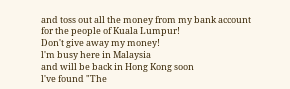and toss out all the money from my bank account
for the people of Kuala Lumpur!
Don't give away my money!
l'm busy here in Malaysia
and will be back in Hong Kong soon
l've found "The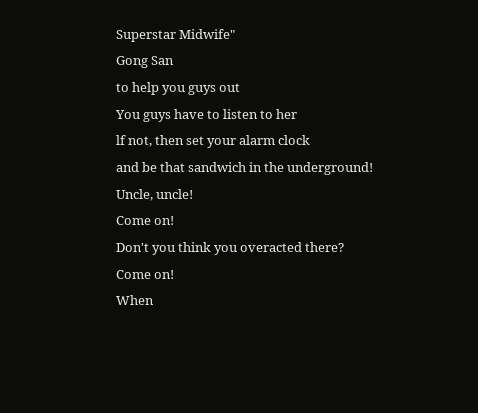Superstar Midwife"
Gong San
to help you guys out
You guys have to listen to her
lf not, then set your alarm clock
and be that sandwich in the underground!
Uncle, uncle!
Come on!
Don't you think you overacted there?
Come on!
When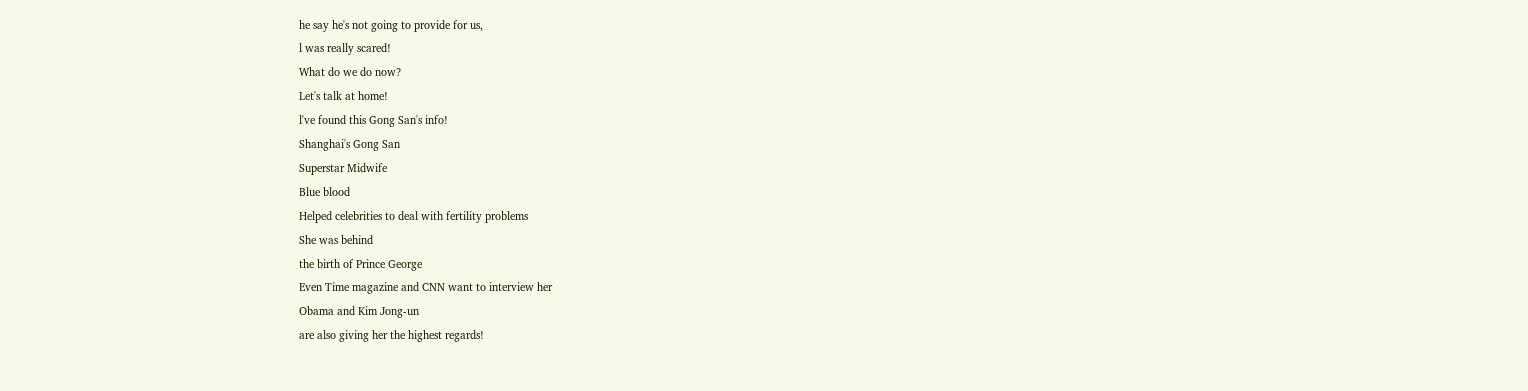he say he's not going to provide for us,
l was really scared!
What do we do now?
Let's talk at home!
l've found this Gong San's info!
Shanghai's Gong San
Superstar Midwife
Blue blood
Helped celebrities to deal with fertility problems
She was behind
the birth of Prince George
Even Time magazine and CNN want to interview her
Obama and Kim Jong-un
are also giving her the highest regards!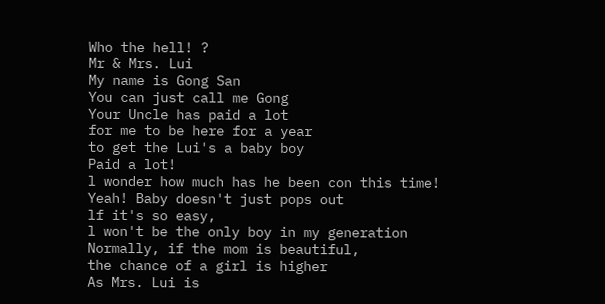Who the hell! ?
Mr & Mrs. Lui
My name is Gong San
You can just call me Gong
Your Uncle has paid a lot
for me to be here for a year
to get the Lui's a baby boy
Paid a lot!
l wonder how much has he been con this time!
Yeah! Baby doesn't just pops out
lf it's so easy,
l won't be the only boy in my generation
Normally, if the mom is beautiful,
the chance of a girl is higher
As Mrs. Lui is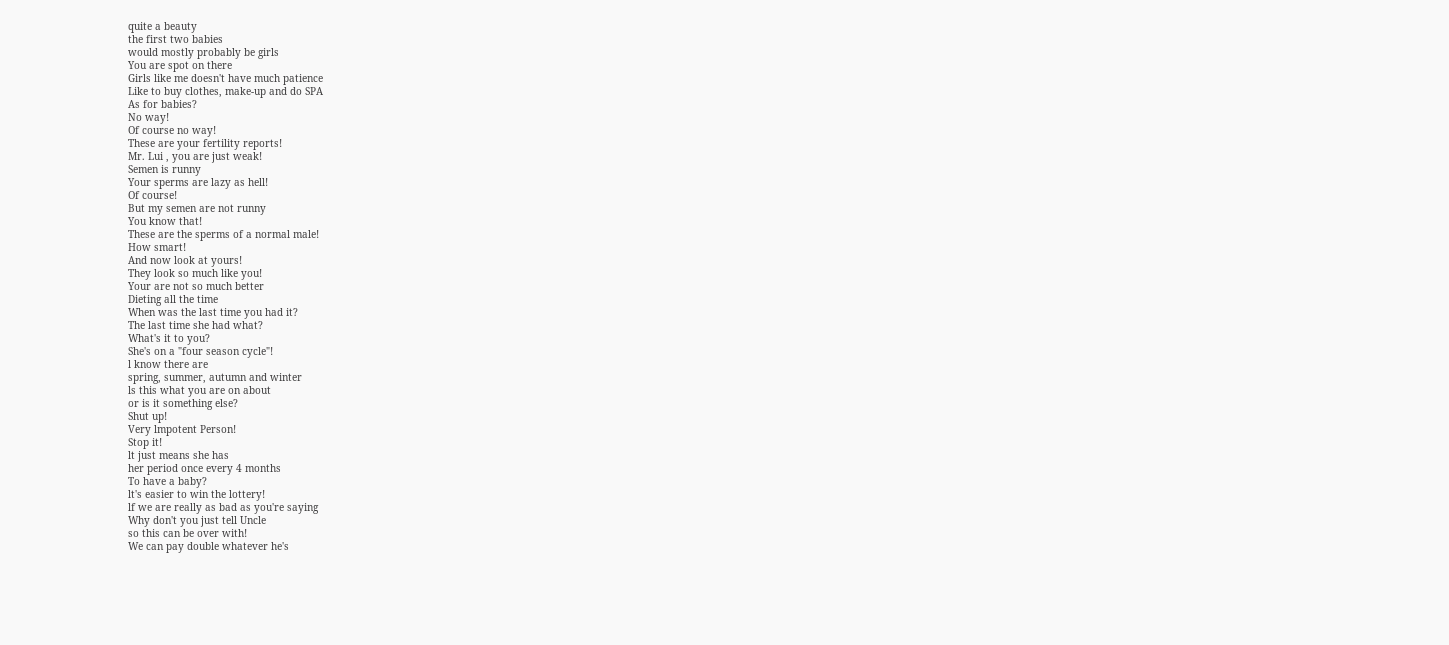quite a beauty
the first two babies
would mostly probably be girls
You are spot on there
Girls like me doesn't have much patience
Like to buy clothes, make-up and do SPA
As for babies?
No way!
Of course no way!
These are your fertility reports!
Mr. Lui , you are just weak!
Semen is runny
Your sperms are lazy as hell!
Of course!
But my semen are not runny
You know that!
These are the sperms of a normal male!
How smart!
And now look at yours!
They look so much like you!
Your are not so much better
Dieting all the time
When was the last time you had it?
The last time she had what?
What's it to you?
She's on a "four season cycle"!
l know there are
spring, summer, autumn and winter
ls this what you are on about
or is it something else?
Shut up!
Very lmpotent Person!
Stop it!
lt just means she has
her period once every 4 months
To have a baby?
lt's easier to win the lottery!
lf we are really as bad as you're saying
Why don't you just tell Uncle
so this can be over with!
We can pay double whatever he's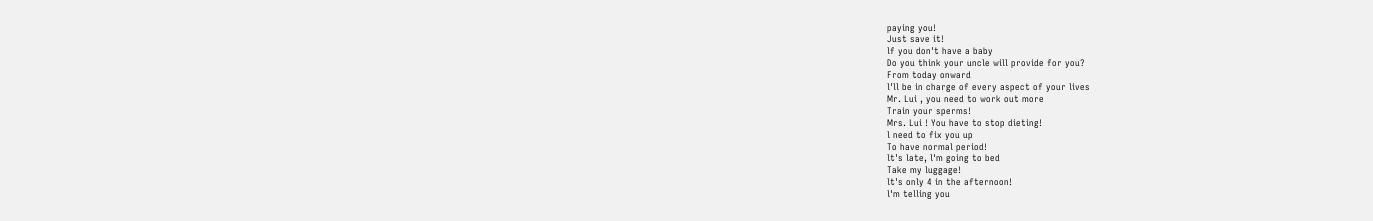paying you!
Just save it!
lf you don't have a baby
Do you think your uncle will provide for you?
From today onward
l'll be in charge of every aspect of your lives
Mr. Lui , you need to work out more
Train your sperms!
Mrs. Lui ! You have to stop dieting!
l need to fix you up
To have normal period!
lt's late, l'm going to bed
Take my luggage!
lt's only 4 in the afternoon!
l'm telling you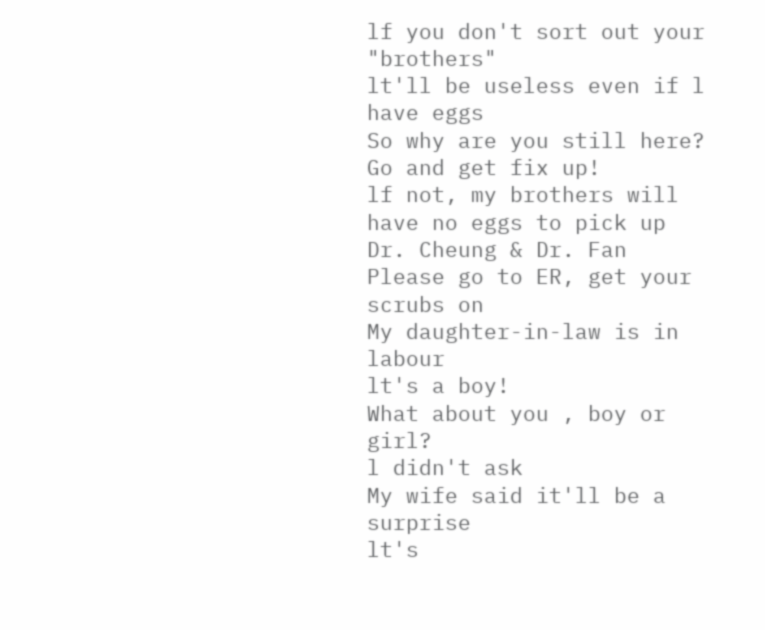lf you don't sort out your "brothers"
lt'll be useless even if l have eggs
So why are you still here?
Go and get fix up!
lf not, my brothers will have no eggs to pick up
Dr. Cheung & Dr. Fan
Please go to ER, get your scrubs on
My daughter-in-law is in labour
lt's a boy!
What about you , boy or girl?
l didn't ask
My wife said it'll be a surprise
lt's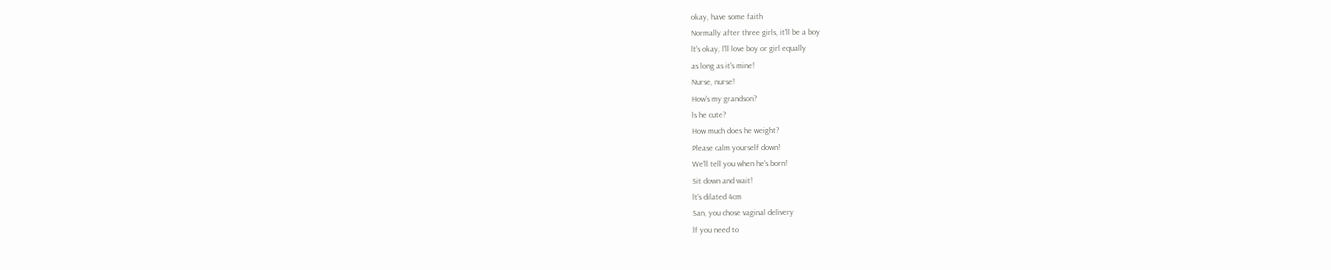okay, have some faith
Normally after three girls, it'll be a boy
lt's okay, l'll love boy or girl equally
as long as it's mine!
Nurse, nurse!
How's my grandson?
ls he cute?
How much does he weight?
Please calm yourself down!
We'll tell you when he's born!
Sit down and wait!
lt's dilated 4cm
San, you chose vaginal delivery
lf you need to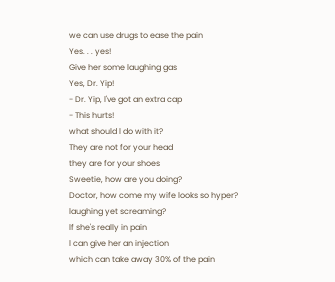we can use drugs to ease the pain
Yes. . . yes!
Give her some laughing gas
Yes, Dr. Yip!
- Dr. Yip, l've got an extra cap
- This hurts!
what should l do with it?
They are not for your head
they are for your shoes
Sweetie, how are you doing?
Doctor, how come my wife looks so hyper?
laughing yet screaming?
lf she's really in pain
l can give her an injection
which can take away 30% of the pain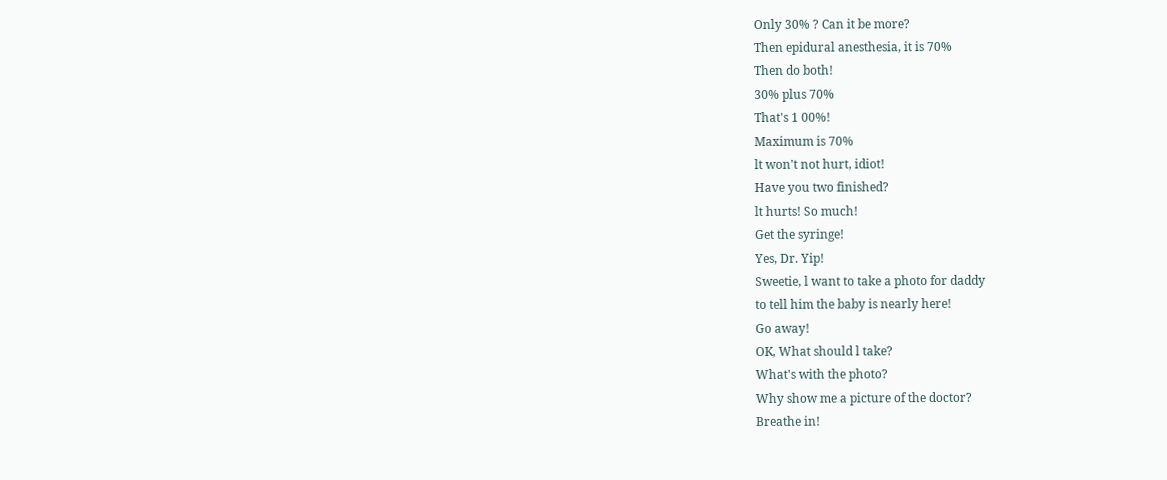Only 30% ? Can it be more?
Then epidural anesthesia, it is 70%
Then do both!
30% plus 70%
That's 1 00%!
Maximum is 70%
lt won't not hurt, idiot!
Have you two finished?
lt hurts! So much!
Get the syringe!
Yes, Dr. Yip!
Sweetie, l want to take a photo for daddy
to tell him the baby is nearly here!
Go away!
OK, What should l take?
What's with the photo?
Why show me a picture of the doctor?
Breathe in!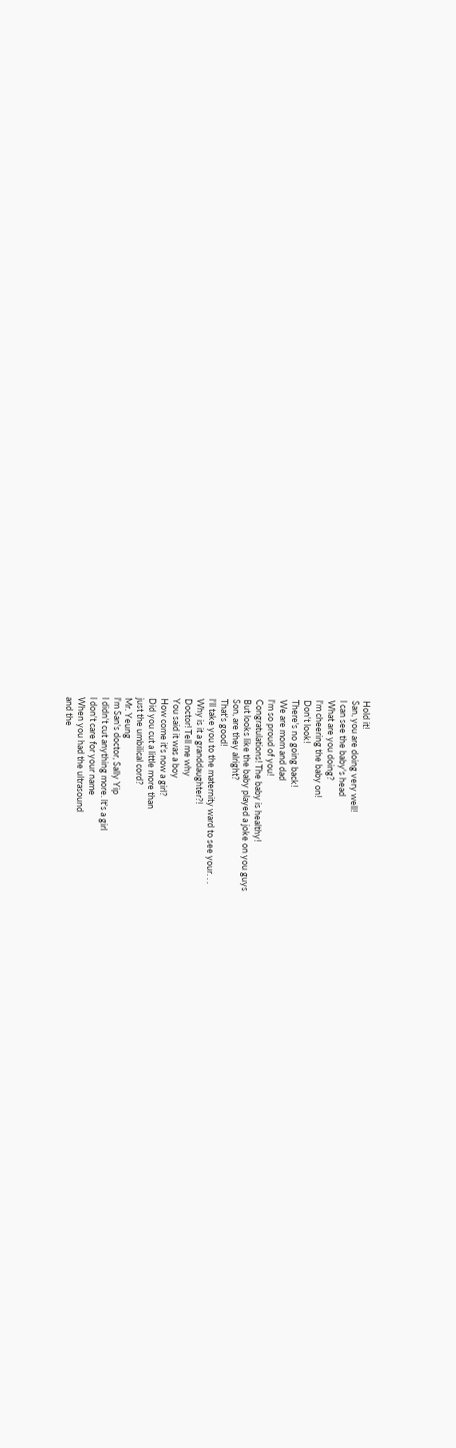Hold it!
San, you are doing very well!
l can see the baby's head
What are you doing?
l'm cheering the baby on!
Don't look!
There's no going back!
We are mom and dad
l'm so proud of you!
Congratulations! The baby is healthy!
But looks like the baby played a joke on you guys
Son, are they alright?
That's good!
l'll take you to the maternity ward to see your. . .
Why is it a granddaughter?!
Doctor! Tell me why
You said it was a boy
How come it's now a girl?
Did you cut a little more than
just the umbilical cord?
Mr. Yeung
l'm San's doctor, Sally Yip
l didn't cut anything more. lt's a girl
l don't care for your name
When you had the ultrasound
and the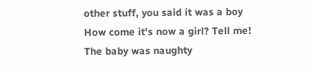other stuff, you said it was a boy
How come it's now a girl? Tell me!
The baby was naughty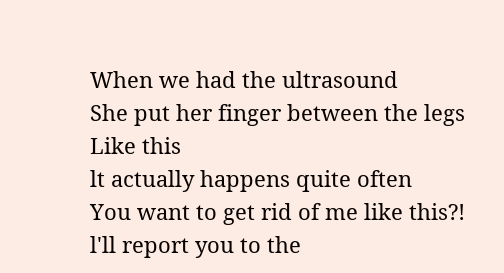When we had the ultrasound
She put her finger between the legs
Like this
lt actually happens quite often
You want to get rid of me like this?!
l'll report you to the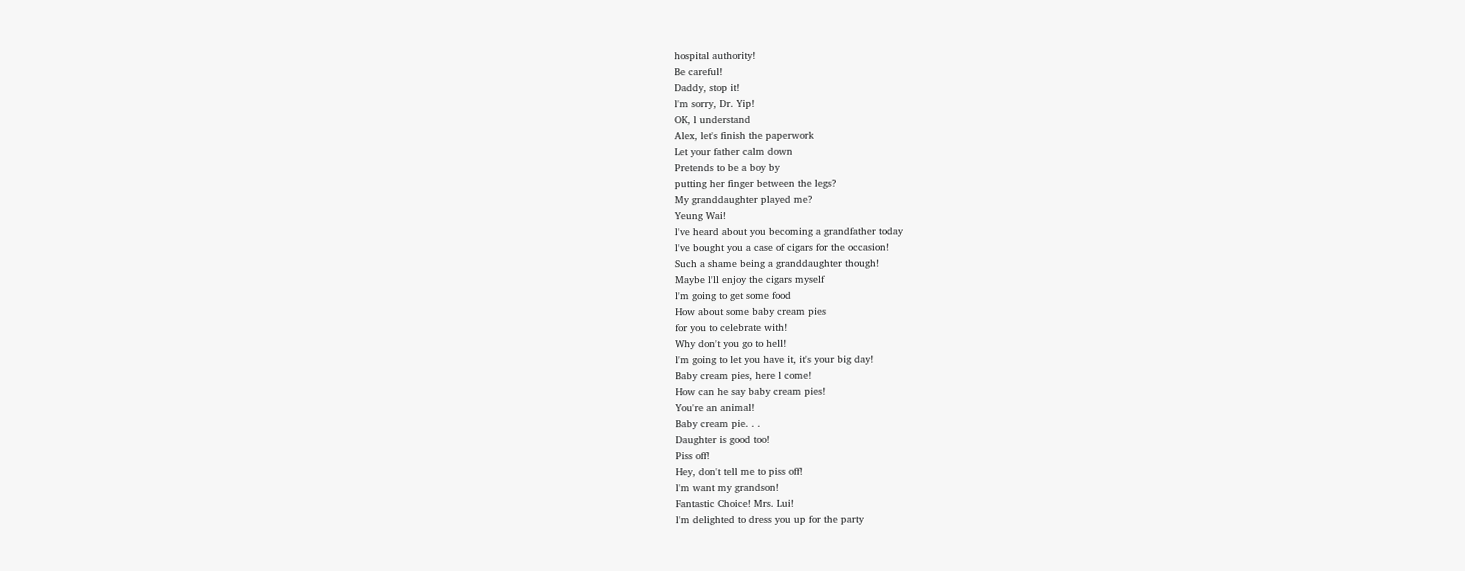hospital authority!
Be careful!
Daddy, stop it!
l'm sorry, Dr. Yip!
OK, l understand
Alex, let's finish the paperwork
Let your father calm down
Pretends to be a boy by
putting her finger between the legs?
My granddaughter played me?
Yeung Wai!
l've heard about you becoming a grandfather today
l've bought you a case of cigars for the occasion!
Such a shame being a granddaughter though!
Maybe l'll enjoy the cigars myself
l'm going to get some food
How about some baby cream pies
for you to celebrate with!
Why don't you go to hell!
l'm going to let you have it, it's your big day!
Baby cream pies, here l come!
How can he say baby cream pies!
You're an animal!
Baby cream pie. . .
Daughter is good too!
Piss off!
Hey, don't tell me to piss off!
l'm want my grandson!
Fantastic Choice! Mrs. Lui!
l'm delighted to dress you up for the party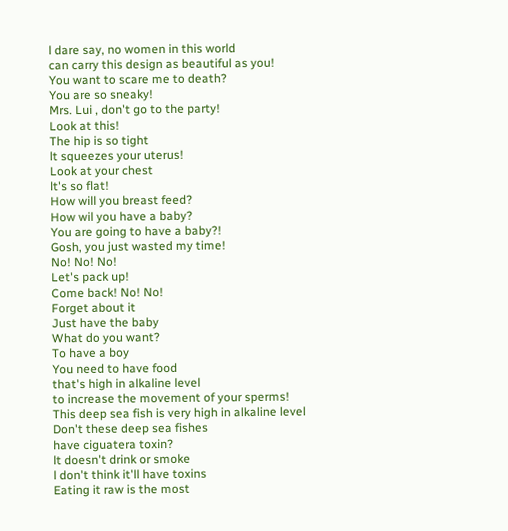l dare say, no women in this world
can carry this design as beautiful as you!
You want to scare me to death?
You are so sneaky!
Mrs. Lui , don't go to the party!
Look at this!
The hip is so tight
lt squeezes your uterus!
Look at your chest
lt's so flat!
How will you breast feed?
How wil you have a baby?
You are going to have a baby?!
Gosh, you just wasted my time!
No! No! No!
Let's pack up!
Come back! No! No!
Forget about it
Just have the baby
What do you want?
To have a boy
You need to have food
that's high in alkaline level
to increase the movement of your sperms!
This deep sea fish is very high in alkaline level
Don't these deep sea fishes
have ciguatera toxin?
lt doesn't drink or smoke
l don't think it'll have toxins
Eating it raw is the most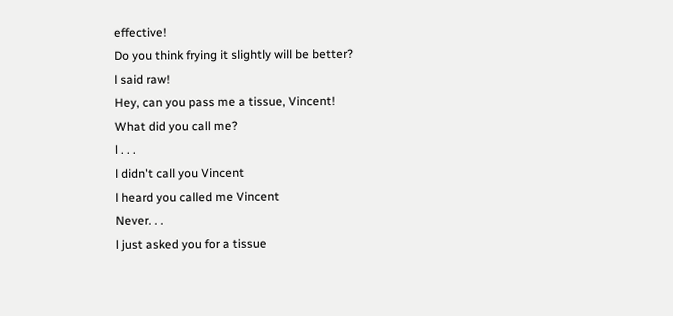effective!
Do you think frying it slightly will be better?
l said raw!
Hey, can you pass me a tissue, Vincent!
What did you call me?
l . . .
l didn't call you Vincent
l heard you called me Vincent
Never. . .
l just asked you for a tissue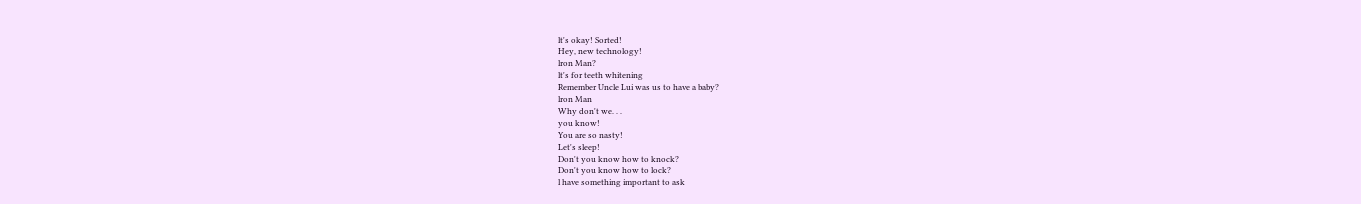lt's okay! Sorted!
Hey, new technology!
lron Man?
lt's for teeth whitening
Remember Uncle Lui was us to have a baby?
lron Man
Why don't we. . .
you know!
You are so nasty!
Let's sleep!
Don't you know how to knock?
Don't you know how to lock?
l have something important to ask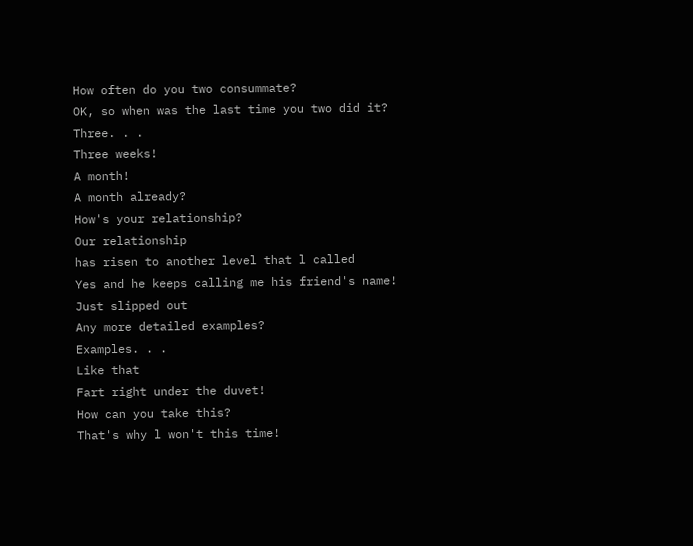How often do you two consummate?
OK, so when was the last time you two did it?
Three. . .
Three weeks!
A month!
A month already?
How's your relationship?
Our relationship
has risen to another level that l called
Yes and he keeps calling me his friend's name!
Just slipped out
Any more detailed examples?
Examples. . .
Like that
Fart right under the duvet!
How can you take this?
That's why l won't this time!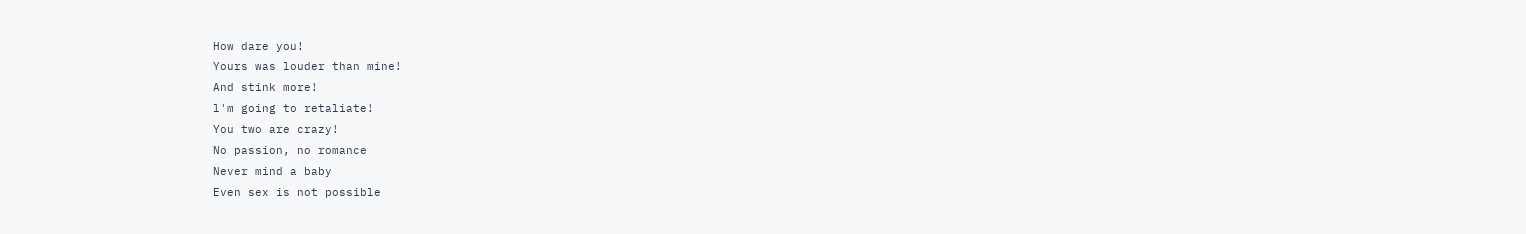How dare you!
Yours was louder than mine!
And stink more!
l'm going to retaliate!
You two are crazy!
No passion, no romance
Never mind a baby
Even sex is not possible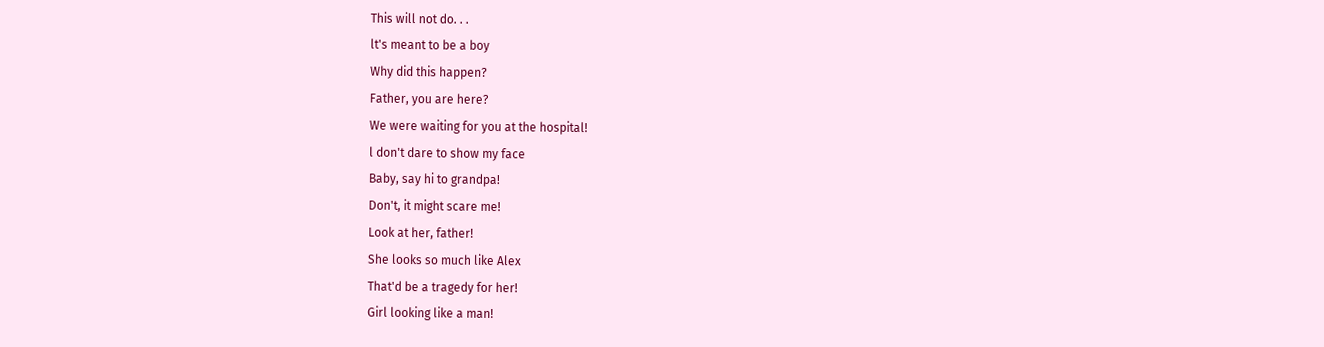This will not do. . .
lt's meant to be a boy
Why did this happen?
Father, you are here?
We were waiting for you at the hospital!
l don't dare to show my face
Baby, say hi to grandpa!
Don't, it might scare me!
Look at her, father!
She looks so much like Alex
That'd be a tragedy for her!
Girl looking like a man!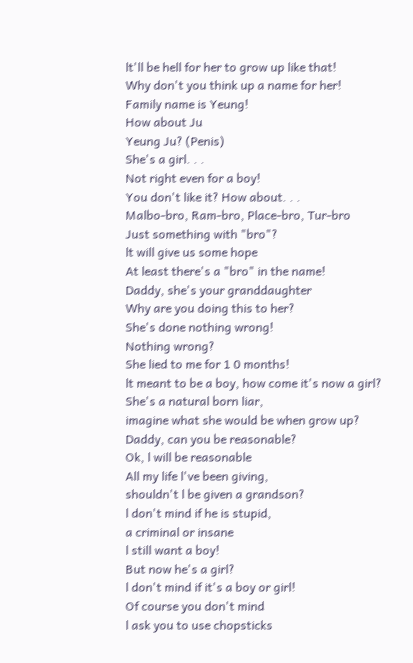lt'll be hell for her to grow up like that!
Why don't you think up a name for her!
Family name is Yeung!
How about Ju
Yeung Ju? (Penis)
She's a girl. . .
Not right even for a boy!
You don't like it? How about. . .
Malbo-bro, Ram-bro, Place-bro, Tur-bro
Just something with "bro"?
lt will give us some hope
At least there's a "bro" in the name!
Daddy, she's your granddaughter
Why are you doing this to her?
She's done nothing wrong!
Nothing wrong?
She lied to me for 1 0 months!
lt meant to be a boy, how come it's now a girl?
She's a natural born liar,
imagine what she would be when grow up?
Daddy, can you be reasonable?
Ok, l will be reasonable
All my life l've been giving,
shouldn't l be given a grandson?
l don't mind if he is stupid,
a criminal or insane
l still want a boy!
But now he's a girl?
l don't mind if it's a boy or girl!
Of course you don't mind
l ask you to use chopsticks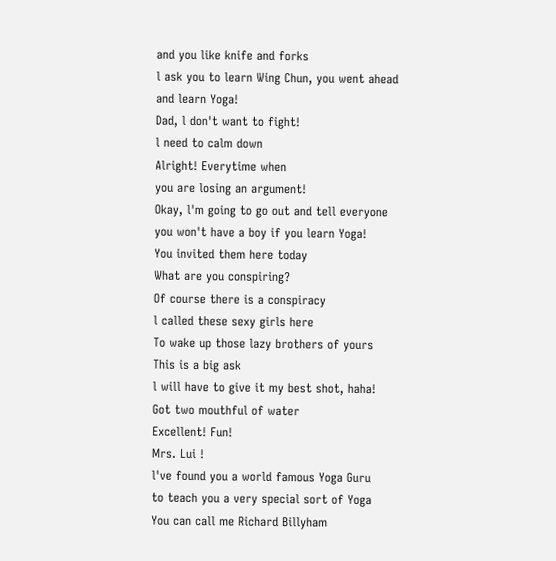and you like knife and forks
l ask you to learn Wing Chun, you went ahead
and learn Yoga!
Dad, l don't want to fight!
l need to calm down
Alright! Everytime when
you are losing an argument!
Okay, l'm going to go out and tell everyone
you won't have a boy if you learn Yoga!
You invited them here today
What are you conspiring?
Of course there is a conspiracy
l called these sexy girls here
To wake up those lazy brothers of yours
This is a big ask
l will have to give it my best shot, haha!
Got two mouthful of water
Excellent! Fun!
Mrs. Lui !
l've found you a world famous Yoga Guru
to teach you a very special sort of Yoga
You can call me Richard Billyham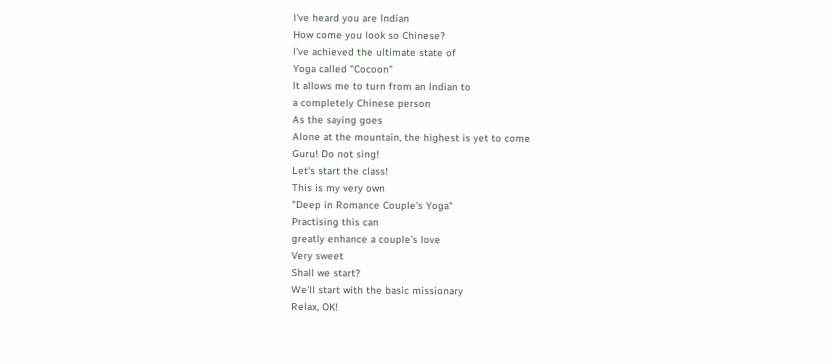l've heard you are lndian
How come you look so Chinese?
l've achieved the ultimate state of
Yoga called "Cocoon"
lt allows me to turn from an lndian to
a completely Chinese person
As the saying goes
Alone at the mountain, the highest is yet to come
Guru! Do not sing!
Let's start the class!
This is my very own
"Deep in Romance Couple's Yoga"
Practising this can
greatly enhance a couple's love
Very sweet
Shall we start?
We'll start with the basic missionary
Relax, OK!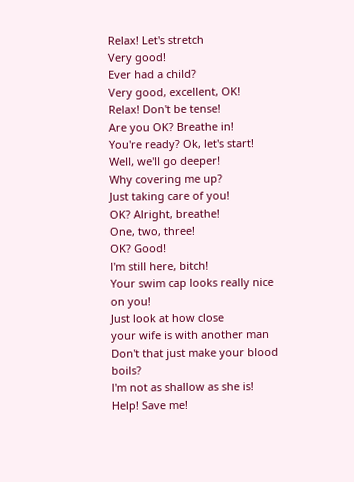Relax! Let's stretch
Very good!
Ever had a child?
Very good, excellent, OK!
Relax! Don't be tense!
Are you OK? Breathe in!
You're ready? Ok, let's start!
Well, we'll go deeper!
Why covering me up?
Just taking care of you!
OK? Alright, breathe!
One, two, three!
OK? Good!
l'm still here, bitch!
Your swim cap looks really nice on you!
Just look at how close
your wife is with another man
Don't that just make your blood boils?
l'm not as shallow as she is!
Help! Save me!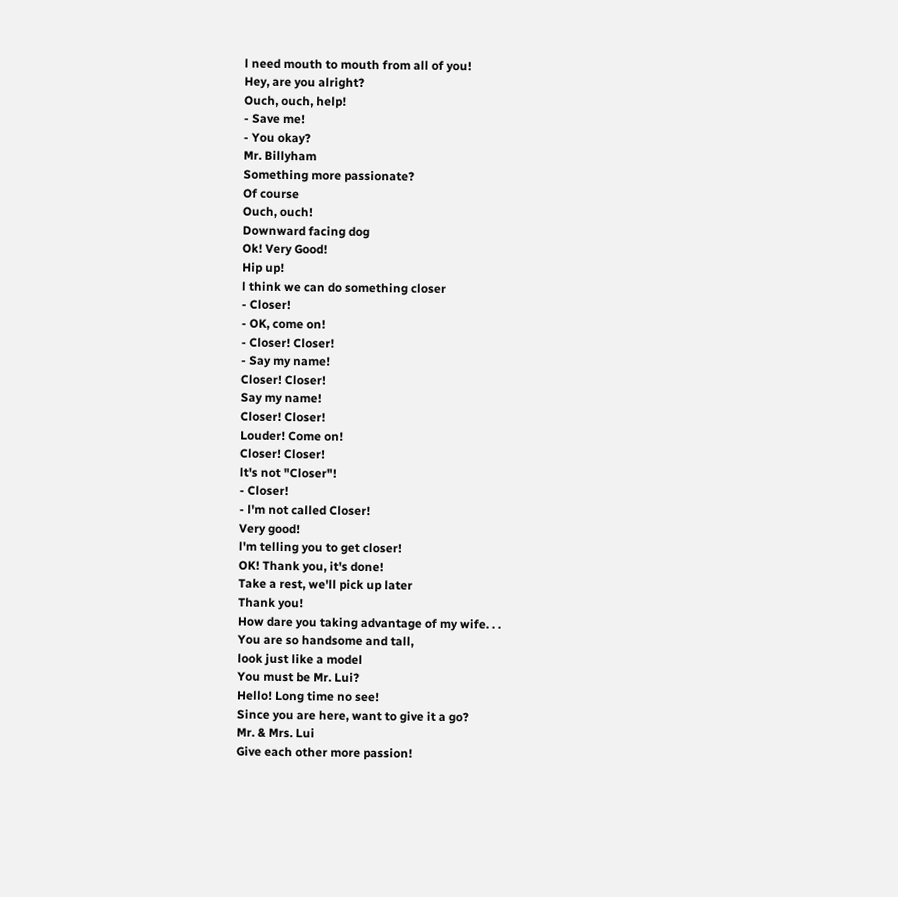l need mouth to mouth from all of you!
Hey, are you alright?
Ouch, ouch, help!
- Save me!
- You okay?
Mr. Billyham
Something more passionate?
Of course
Ouch, ouch!
Downward facing dog
Ok! Very Good!
Hip up!
l think we can do something closer
- Closer!
- OK, come on!
- Closer! Closer!
- Say my name!
Closer! Closer!
Say my name!
Closer! Closer!
Louder! Come on!
Closer! Closer!
lt's not "Closer"!
- Closer!
- l'm not called Closer!
Very good!
l'm telling you to get closer!
OK! Thank you, it's done!
Take a rest, we'll pick up later
Thank you!
How dare you taking advantage of my wife. . .
You are so handsome and tall,
look just like a model
You must be Mr. Lui?
Hello! Long time no see!
Since you are here, want to give it a go?
Mr. & Mrs. Lui
Give each other more passion!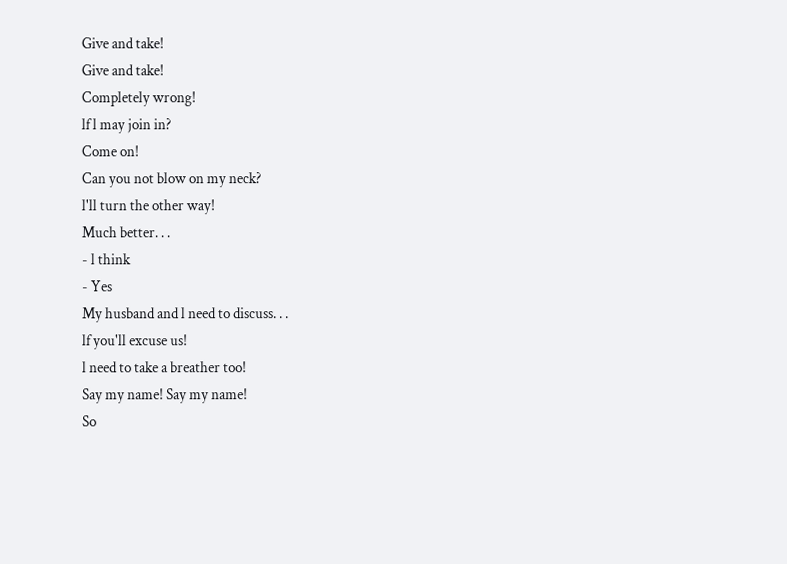Give and take!
Give and take!
Completely wrong!
lf l may join in?
Come on!
Can you not blow on my neck?
l'll turn the other way!
Much better. . .
- l think
- Yes
My husband and l need to discuss. . .
lf you'll excuse us!
l need to take a breather too!
Say my name! Say my name!
So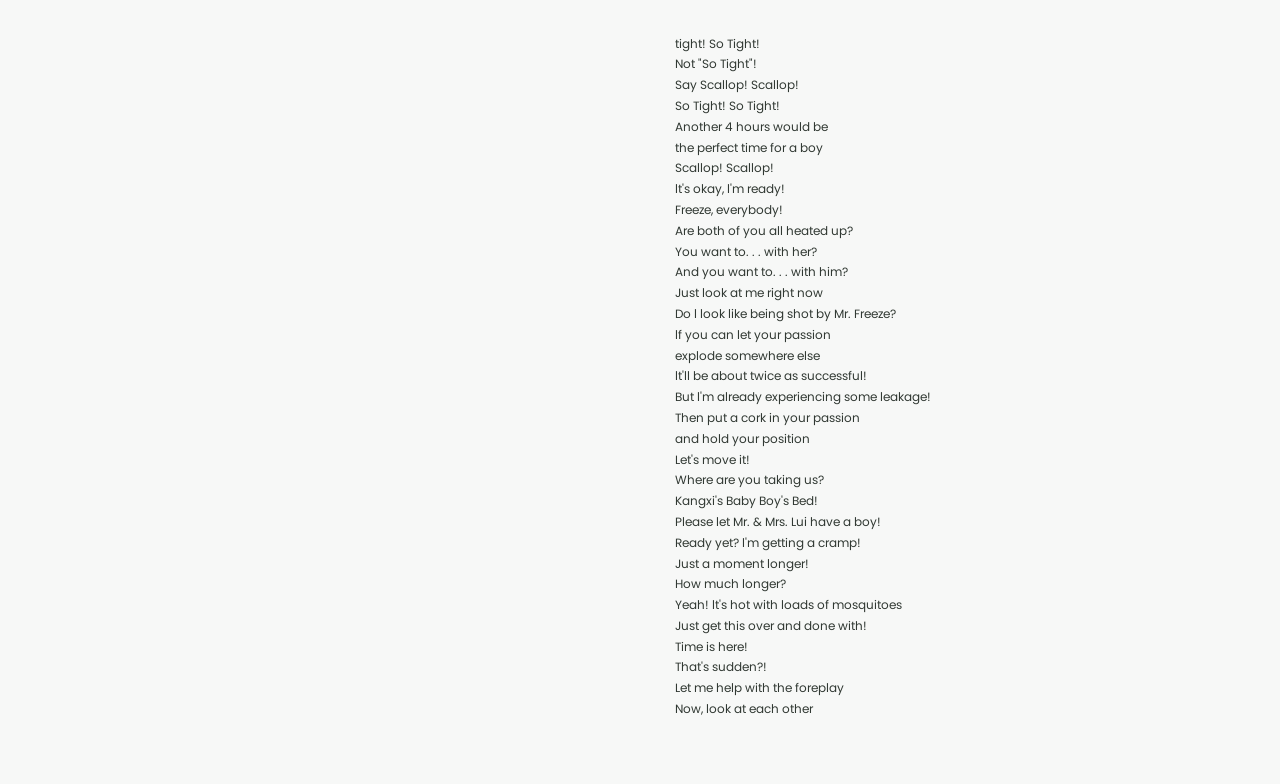tight! So Tight!
Not "So Tight"!
Say Scallop! Scallop!
So Tight! So Tight!
Another 4 hours would be
the perfect time for a boy
Scallop! Scallop!
lt's okay, l'm ready!
Freeze, everybody!
Are both of you all heated up?
You want to. . . with her?
And you want to. . . with him?
Just look at me right now
Do l look like being shot by Mr. Freeze?
lf you can let your passion
explode somewhere else
lt'll be about twice as successful!
But l'm already experiencing some leakage!
Then put a cork in your passion
and hold your position
Let's move it!
Where are you taking us?
Kangxi's Baby Boy's Bed!
Please let Mr. & Mrs. Lui have a boy!
Ready yet? l'm getting a cramp!
Just a moment longer!
How much longer?
Yeah! lt's hot with loads of mosquitoes
Just get this over and done with!
Time is here!
That's sudden?!
Let me help with the foreplay
Now, look at each other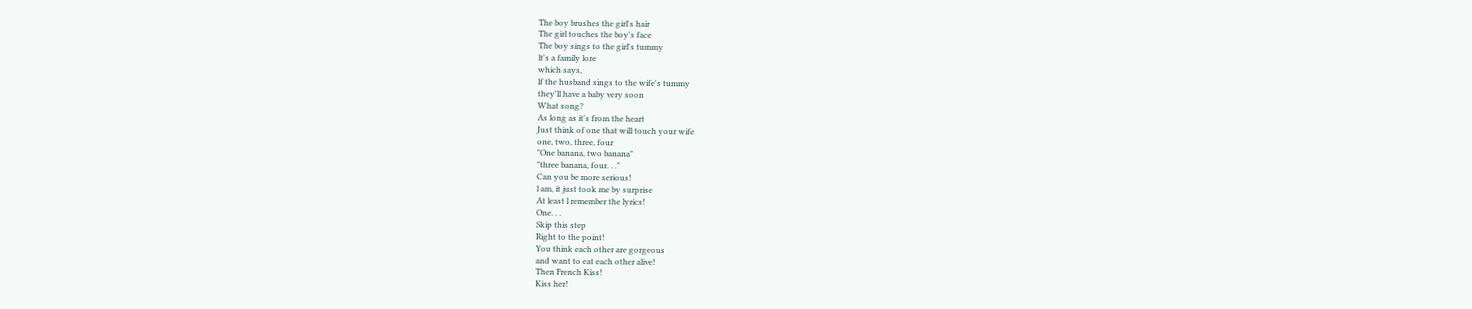The boy brushes the girl's hair
The girl touches the boy's face
The boy sings to the girl's tummy
lt's a family lore
which says,
lf the husband sings to the wife's tummy
they'll have a baby very soon
What song?
As long as it's from the heart
Just think of one that will touch your wife
one, two, three, four
"One banana, two banana"
"three banana, four. . ."
Can you be more serious!
l am, it just took me by surprise
At least l remember the lyrics!
One. . .
Skip this step
Right to the point!
You think each other are gorgeous
and want to eat each other alive!
Then French Kiss!
Kiss her!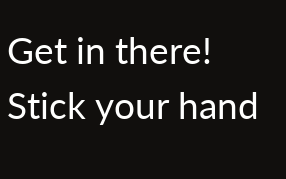Get in there!
Stick your hand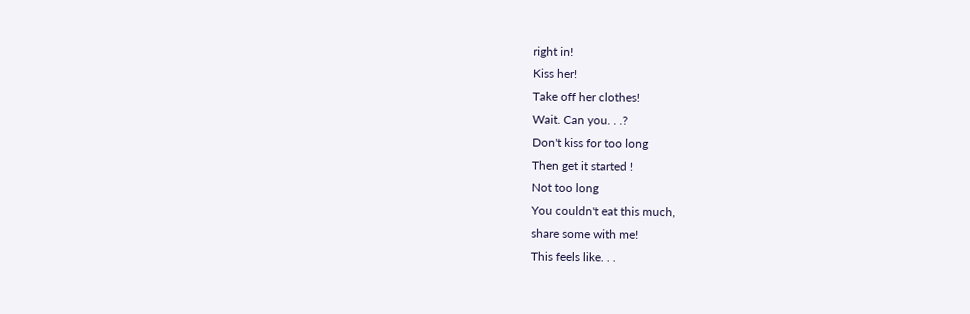right in!
Kiss her!
Take off her clothes!
Wait. Can you. . .?
Don't kiss for too long
Then get it started !
Not too long
You couldn't eat this much,
share some with me!
This feels like. . .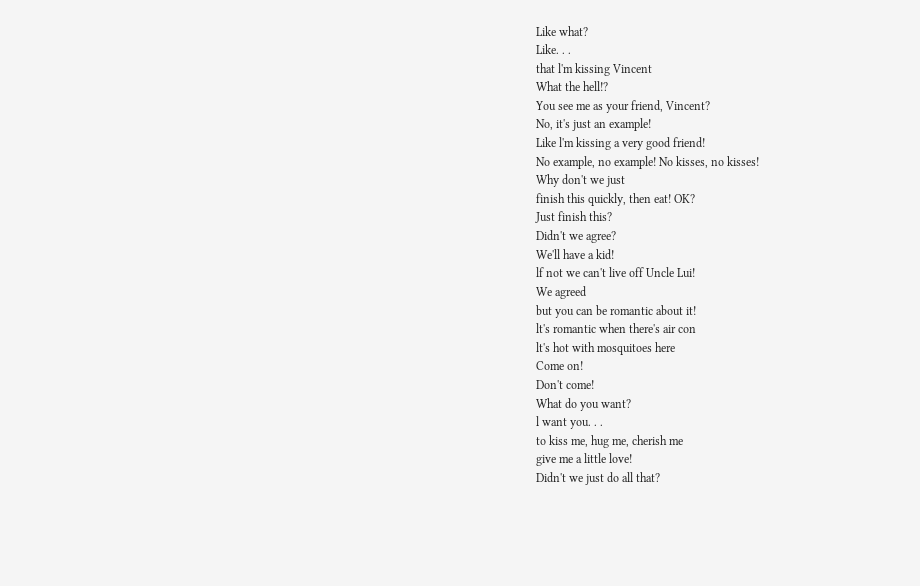Like what?
Like. . .
that l'm kissing Vincent
What the hell!?
You see me as your friend, Vincent?
No, it's just an example!
Like l'm kissing a very good friend!
No example, no example! No kisses, no kisses!
Why don't we just
finish this quickly, then eat! OK?
Just finish this?
Didn't we agree?
We'll have a kid!
lf not we can't live off Uncle Lui!
We agreed
but you can be romantic about it!
lt's romantic when there's air con
lt's hot with mosquitoes here
Come on!
Don't come!
What do you want?
l want you. . .
to kiss me, hug me, cherish me
give me a little love!
Didn't we just do all that?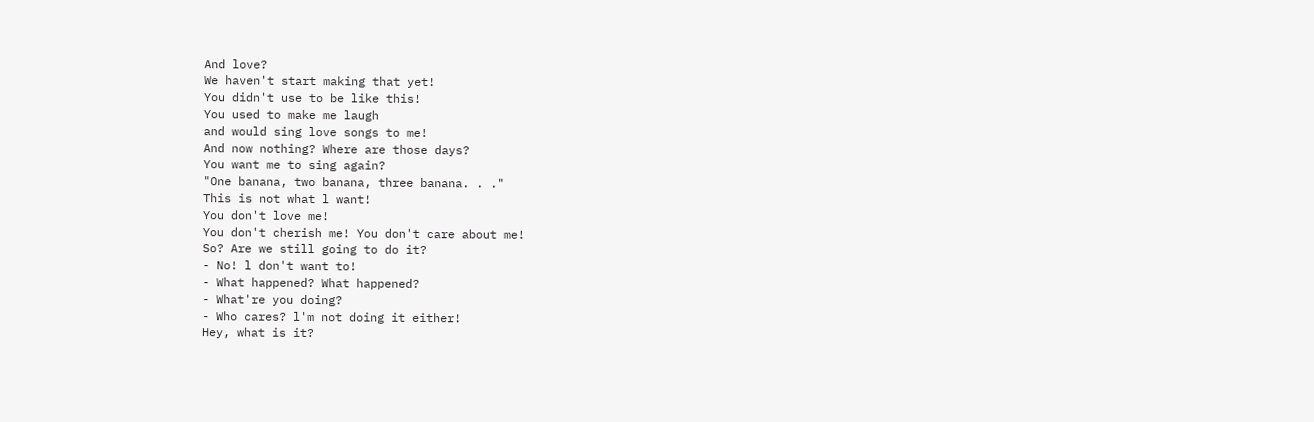And love?
We haven't start making that yet!
You didn't use to be like this!
You used to make me laugh
and would sing love songs to me!
And now nothing? Where are those days?
You want me to sing again?
"One banana, two banana, three banana. . ."
This is not what l want!
You don't love me!
You don't cherish me! You don't care about me!
So? Are we still going to do it?
- No! l don't want to!
- What happened? What happened?
- What're you doing?
- Who cares? l'm not doing it either!
Hey, what is it?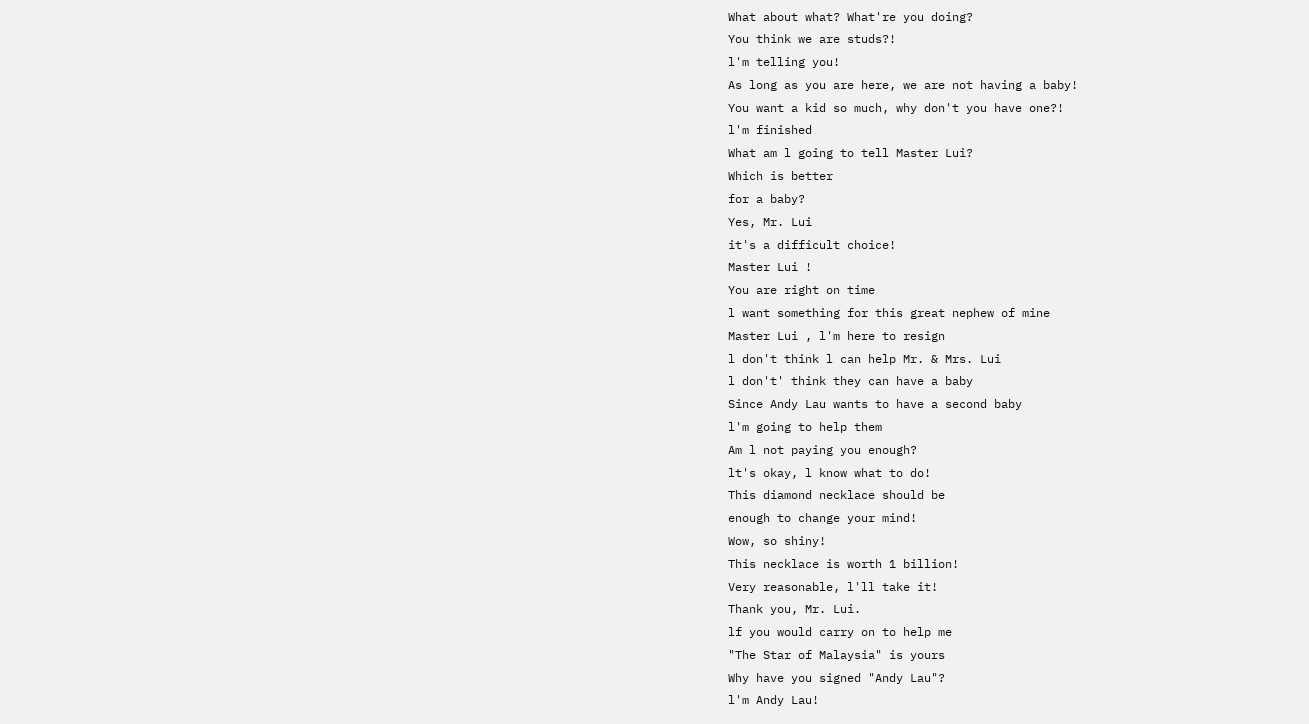What about what? What're you doing?
You think we are studs?!
l'm telling you!
As long as you are here, we are not having a baby!
You want a kid so much, why don't you have one?!
l'm finished
What am l going to tell Master Lui?
Which is better
for a baby?
Yes, Mr. Lui
it's a difficult choice!
Master Lui !
You are right on time
l want something for this great nephew of mine
Master Lui , l'm here to resign
l don't think l can help Mr. & Mrs. Lui
l don't' think they can have a baby
Since Andy Lau wants to have a second baby
l'm going to help them
Am l not paying you enough?
lt's okay, l know what to do!
This diamond necklace should be
enough to change your mind!
Wow, so shiny!
This necklace is worth 1 billion!
Very reasonable, l'll take it!
Thank you, Mr. Lui.
lf you would carry on to help me
"The Star of Malaysia" is yours
Why have you signed "Andy Lau"?
l'm Andy Lau!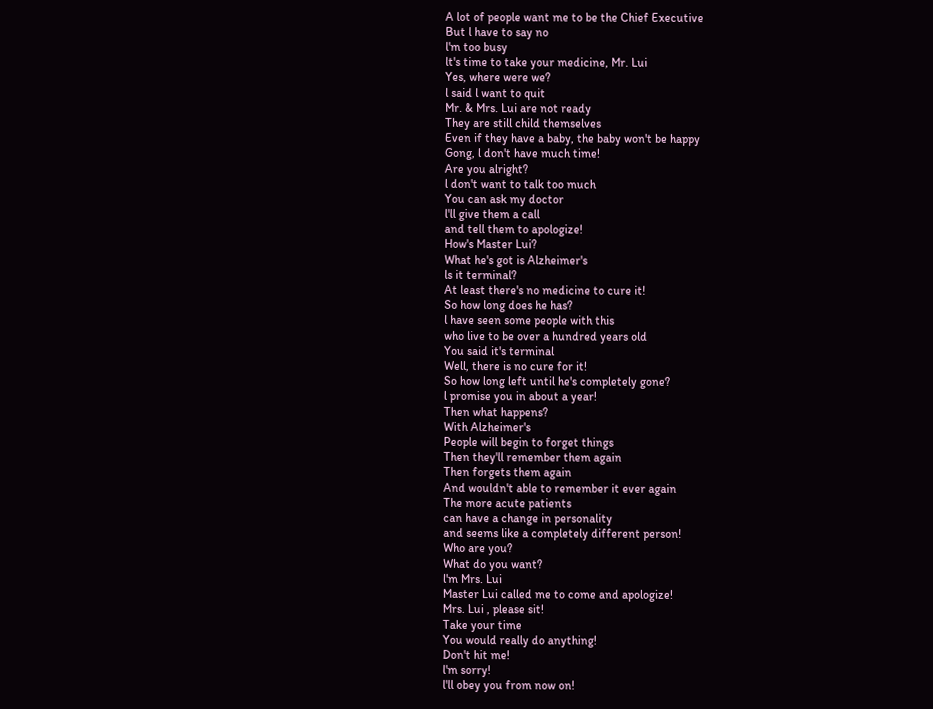A lot of people want me to be the Chief Executive
But l have to say no
l'm too busy
lt's time to take your medicine, Mr. Lui
Yes, where were we?
l said l want to quit
Mr. & Mrs. Lui are not ready
They are still child themselves
Even if they have a baby, the baby won't be happy
Gong, l don't have much time!
Are you alright?
l don't want to talk too much
You can ask my doctor
l'll give them a call
and tell them to apologize!
How's Master Lui?
What he's got is Alzheimer's
ls it terminal?
At least there's no medicine to cure it!
So how long does he has?
l have seen some people with this
who live to be over a hundred years old
You said it's terminal
Well, there is no cure for it!
So how long left until he's completely gone?
l promise you in about a year!
Then what happens?
With Alzheimer's
People will begin to forget things
Then they'll remember them again
Then forgets them again
And wouldn't able to remember it ever again
The more acute patients
can have a change in personality
and seems like a completely different person!
Who are you?
What do you want?
l'm Mrs. Lui
Master Lui called me to come and apologize!
Mrs. Lui , please sit!
Take your time
You would really do anything!
Don't hit me!
l'm sorry!
l'll obey you from now on!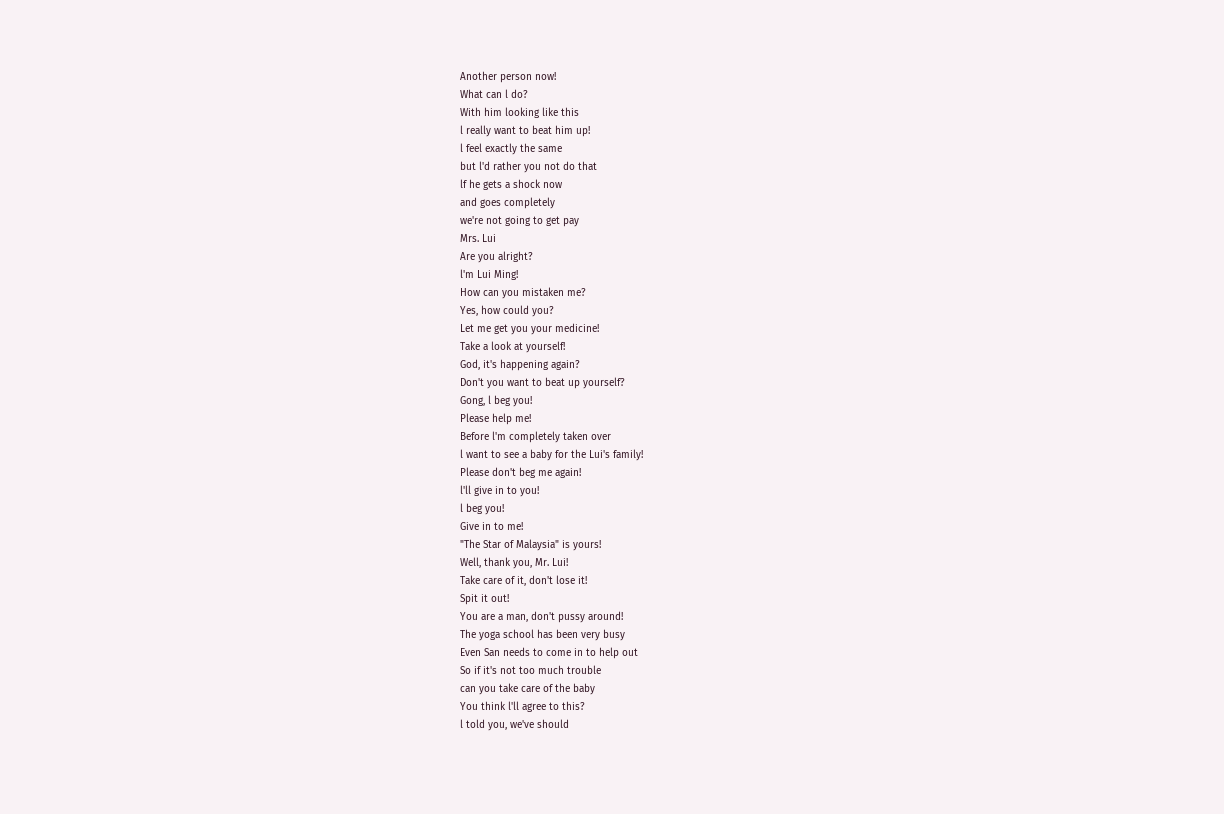Another person now!
What can l do?
With him looking like this
l really want to beat him up!
l feel exactly the same
but l'd rather you not do that
lf he gets a shock now
and goes completely
we're not going to get pay
Mrs. Lui
Are you alright?
l'm Lui Ming!
How can you mistaken me?
Yes, how could you?
Let me get you your medicine!
Take a look at yourself!
God, it's happening again?
Don't you want to beat up yourself?
Gong, l beg you!
Please help me!
Before l'm completely taken over
l want to see a baby for the Lui's family!
Please don't beg me again!
l'll give in to you!
l beg you!
Give in to me!
"The Star of Malaysia" is yours!
Well, thank you, Mr. Lui!
Take care of it, don't lose it!
Spit it out!
You are a man, don't pussy around!
The yoga school has been very busy
Even San needs to come in to help out
So if it's not too much trouble
can you take care of the baby
You think l'll agree to this?
l told you, we've should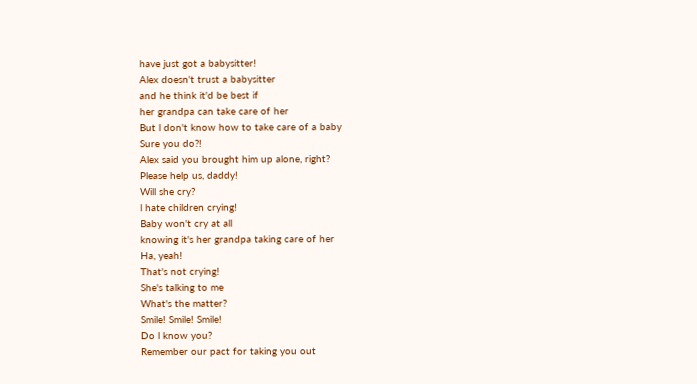have just got a babysitter!
Alex doesn't trust a babysitter
and he think it'd be best if
her grandpa can take care of her
But l don't know how to take care of a baby
Sure you do?!
Alex said you brought him up alone, right?
Please help us, daddy!
Will she cry?
l hate children crying!
Baby won't cry at all
knowing it's her grandpa taking care of her
Ha, yeah!
That's not crying!
She's talking to me
What's the matter?
Smile! Smile! Smile!
Do l know you?
Remember our pact for taking you out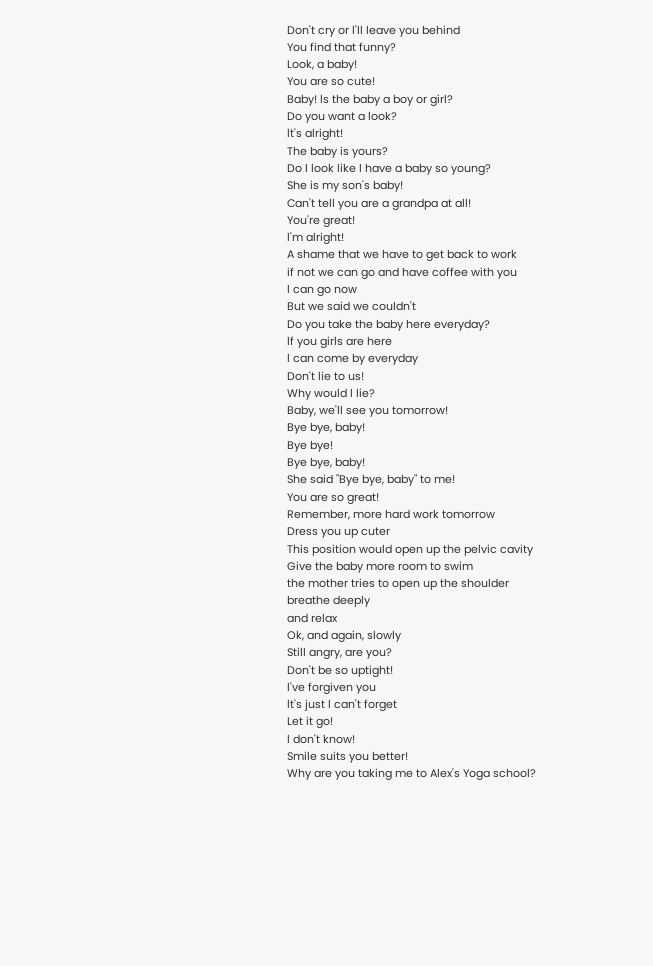Don't cry or l'll leave you behind
You find that funny?
Look, a baby!
You are so cute!
Baby! ls the baby a boy or girl?
Do you want a look?
lt's alright!
The baby is yours?
Do l look like l have a baby so young?
She is my son's baby!
Can't tell you are a grandpa at all!
You're great!
l'm alright!
A shame that we have to get back to work
if not we can go and have coffee with you
l can go now
But we said we couldn't
Do you take the baby here everyday?
lf you girls are here
l can come by everyday
Don't lie to us!
Why would l lie?
Baby, we'll see you tomorrow!
Bye bye, baby!
Bye bye!
Bye bye, baby!
She said "Bye bye, baby" to me!
You are so great!
Remember, more hard work tomorrow
Dress you up cuter
This position would open up the pelvic cavity
Give the baby more room to swim
the mother tries to open up the shoulder
breathe deeply
and relax
Ok, and again, slowly
Still angry, are you?
Don't be so uptight!
l've forgiven you
lt's just l can't forget
Let it go!
l don't know!
Smile suits you better!
Why are you taking me to Alex's Yoga school?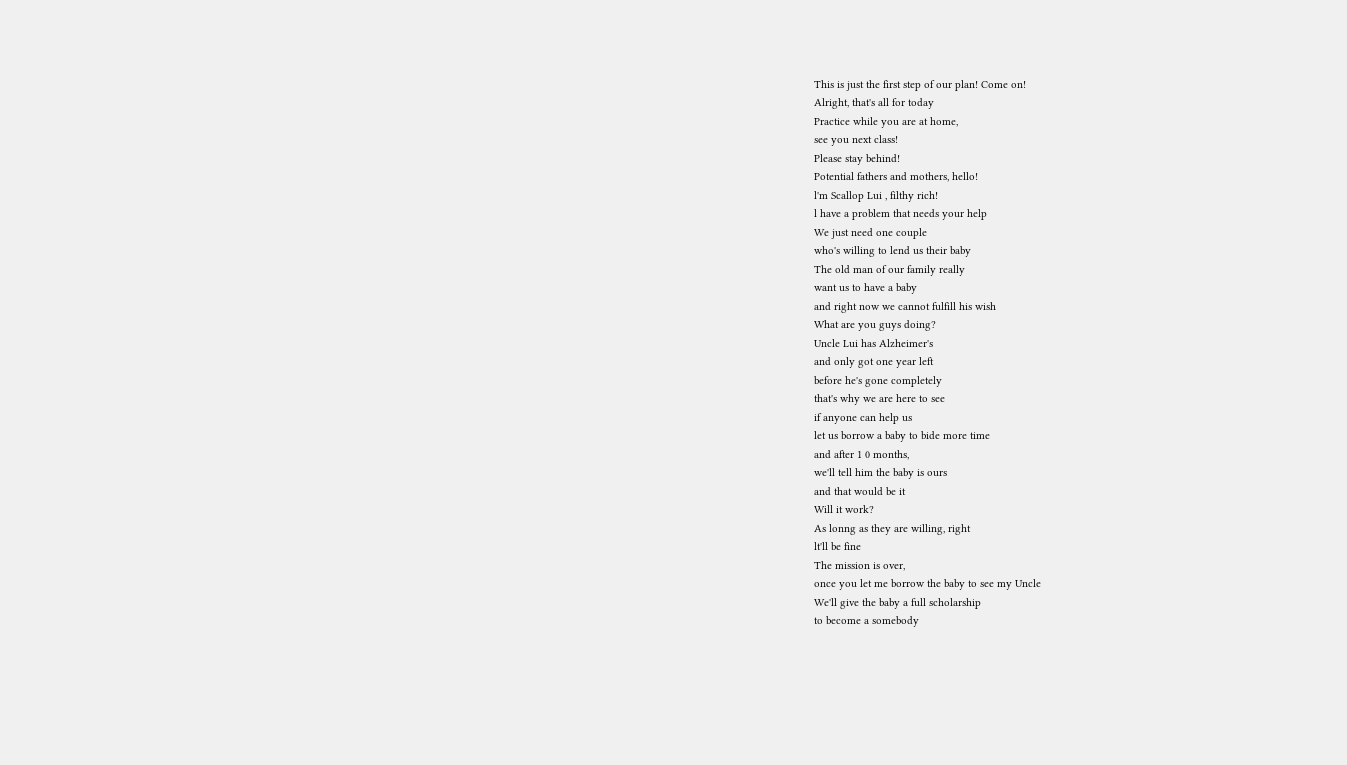This is just the first step of our plan! Come on!
Alright, that's all for today
Practice while you are at home,
see you next class!
Please stay behind!
Potential fathers and mothers, hello!
l'm Scallop Lui , filthy rich!
l have a problem that needs your help
We just need one couple
who's willing to lend us their baby
The old man of our family really
want us to have a baby
and right now we cannot fulfill his wish
What are you guys doing?
Uncle Lui has Alzheimer's
and only got one year left
before he's gone completely
that's why we are here to see
if anyone can help us
let us borrow a baby to bide more time
and after 1 0 months,
we'll tell him the baby is ours
and that would be it
Will it work?
As lonng as they are willing, right
lt'll be fine
The mission is over,
once you let me borrow the baby to see my Uncle
We'll give the baby a full scholarship
to become a somebody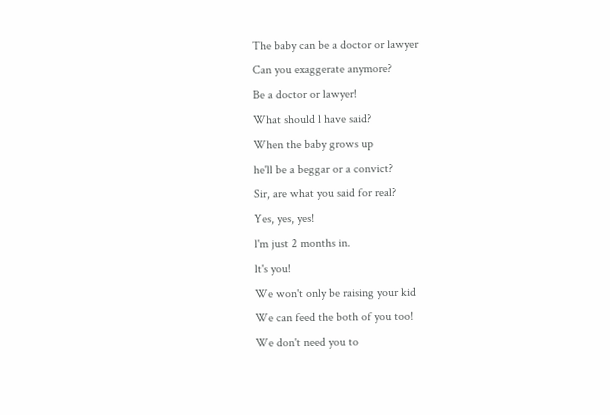The baby can be a doctor or lawyer
Can you exaggerate anymore?
Be a doctor or lawyer!
What should l have said?
When the baby grows up
he'll be a beggar or a convict?
Sir, are what you said for real?
Yes, yes, yes!
l'm just 2 months in.
lt's you!
We won't only be raising your kid
We can feed the both of you too!
We don't need you to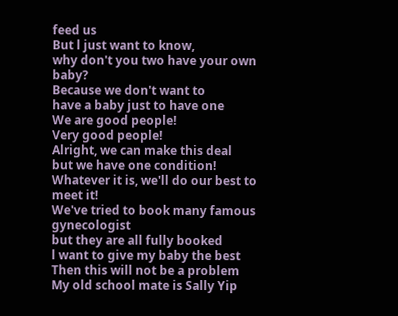feed us
But l just want to know,
why don't you two have your own baby?
Because we don't want to
have a baby just to have one
We are good people!
Very good people!
Alright, we can make this deal
but we have one condition!
Whatever it is, we'll do our best to meet it!
We've tried to book many famous gynecologist
but they are all fully booked
l want to give my baby the best
Then this will not be a problem
My old school mate is Sally Yip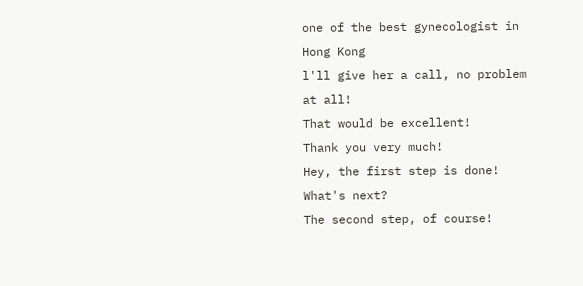one of the best gynecologist in Hong Kong
l'll give her a call, no problem at all!
That would be excellent!
Thank you very much!
Hey, the first step is done!
What's next?
The second step, of course!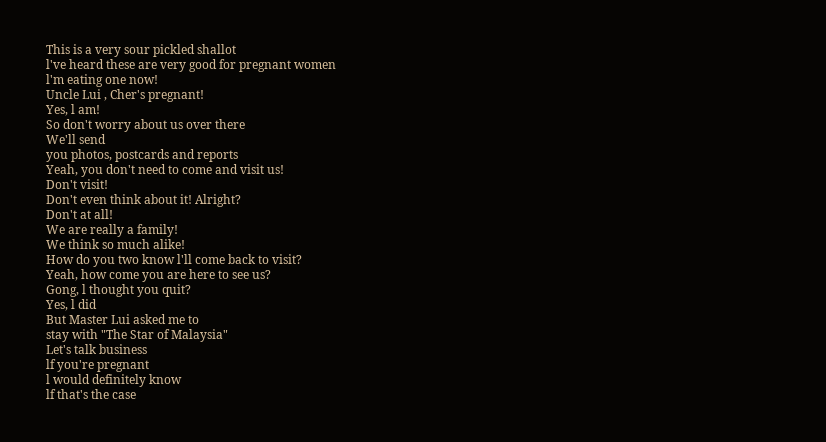This is a very sour pickled shallot
l've heard these are very good for pregnant women
l'm eating one now!
Uncle Lui , Cher's pregnant!
Yes, l am!
So don't worry about us over there
We'll send
you photos, postcards and reports
Yeah, you don't need to come and visit us!
Don't visit!
Don't even think about it! Alright?
Don't at all!
We are really a family!
We think so much alike!
How do you two know l'll come back to visit?
Yeah, how come you are here to see us?
Gong, l thought you quit?
Yes, l did
But Master Lui asked me to
stay with "The Star of Malaysia"
Let's talk business
lf you're pregnant
l would definitely know
lf that's the case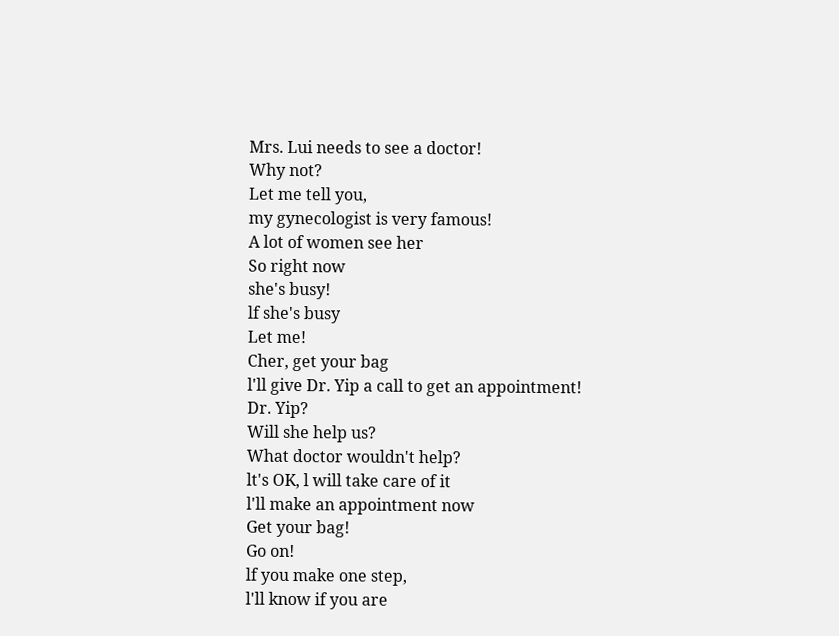Mrs. Lui needs to see a doctor!
Why not?
Let me tell you,
my gynecologist is very famous!
A lot of women see her
So right now
she's busy!
lf she's busy
Let me!
Cher, get your bag
l'll give Dr. Yip a call to get an appointment!
Dr. Yip?
Will she help us?
What doctor wouldn't help?
lt's OK, l will take care of it
l'll make an appointment now
Get your bag!
Go on!
lf you make one step,
l'll know if you are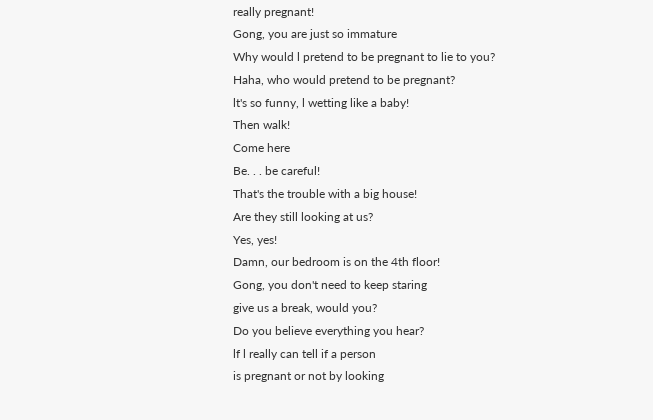really pregnant!
Gong, you are just so immature
Why would l pretend to be pregnant to lie to you?
Haha, who would pretend to be pregnant?
lt's so funny, l wetting like a baby!
Then walk!
Come here
Be. . . be careful!
That's the trouble with a big house!
Are they still looking at us?
Yes, yes!
Damn, our bedroom is on the 4th floor!
Gong, you don't need to keep staring
give us a break, would you?
Do you believe everything you hear?
lf l really can tell if a person
is pregnant or not by looking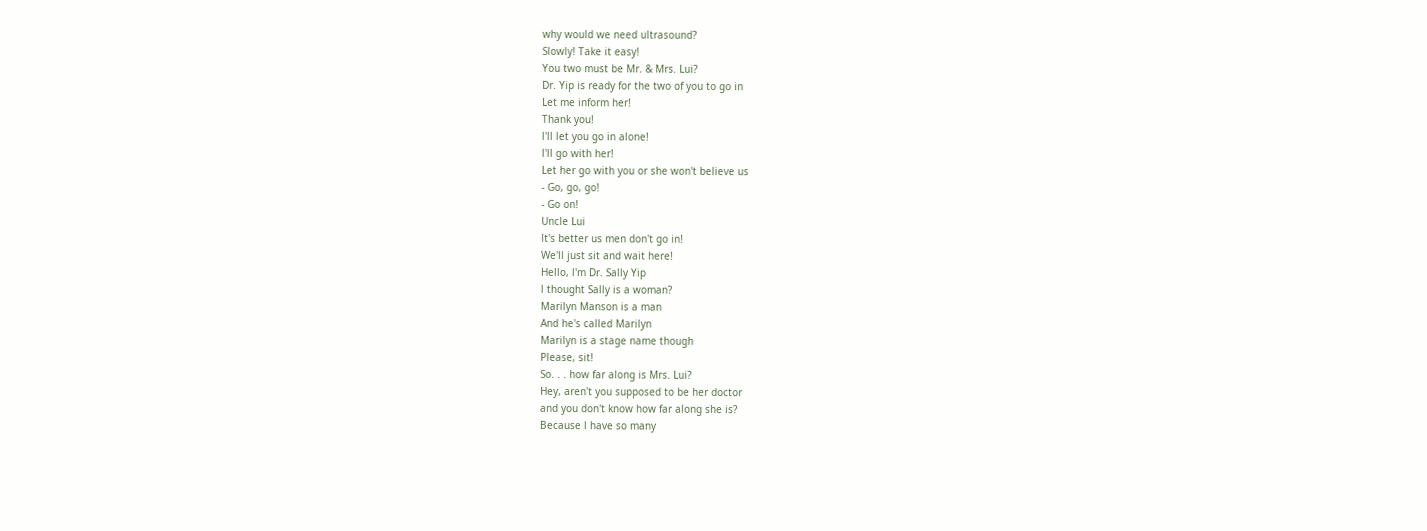why would we need ultrasound?
Slowly! Take it easy!
You two must be Mr. & Mrs. Lui?
Dr. Yip is ready for the two of you to go in
Let me inform her!
Thank you!
l'll let you go in alone!
l'll go with her!
Let her go with you or she won't believe us
- Go, go, go!
- Go on!
Uncle Lui
lt's better us men don't go in!
We'll just sit and wait here!
Hello, l'm Dr. Sally Yip
l thought Sally is a woman?
Marilyn Manson is a man
And he's called Marilyn
Marilyn is a stage name though
Please, sit!
So. . . how far along is Mrs. Lui?
Hey, aren't you supposed to be her doctor
and you don't know how far along she is?
Because l have so many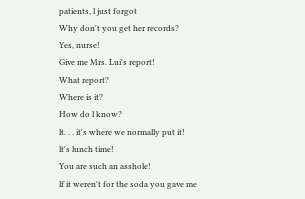patients, l just forgot
Why don't you get her records?
Yes, nurse!
Give me Mrs. Lui's report!
What report?
Where is it?
How do l know?
lt. . . it's where we normally put it!
lt's lunch time!
You are such an asshole!
lf it weren't for the soda you gave me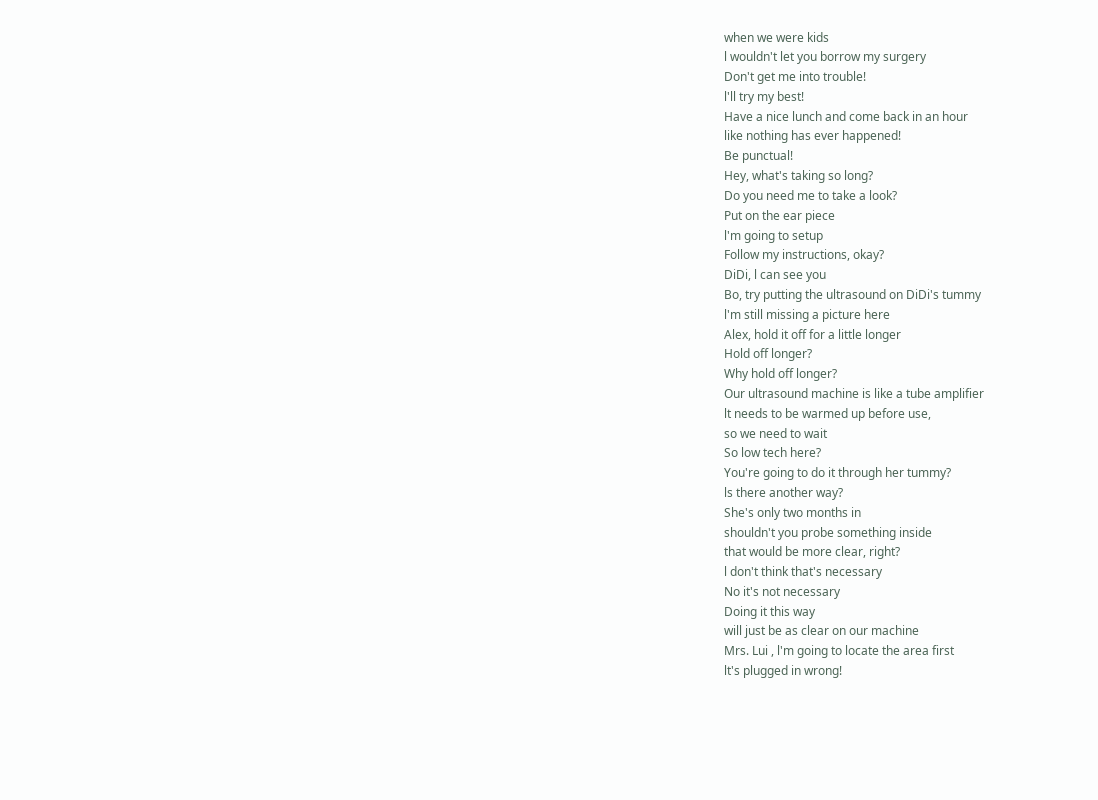when we were kids
l wouldn't let you borrow my surgery
Don't get me into trouble!
l'll try my best!
Have a nice lunch and come back in an hour
like nothing has ever happened!
Be punctual!
Hey, what's taking so long?
Do you need me to take a look?
Put on the ear piece
l'm going to setup
Follow my instructions, okay?
DiDi, l can see you
Bo, try putting the ultrasound on DiDi's tummy
l'm still missing a picture here
Alex, hold it off for a little longer
Hold off longer?
Why hold off longer?
Our ultrasound machine is like a tube amplifier
lt needs to be warmed up before use,
so we need to wait
So low tech here?
You're going to do it through her tummy?
ls there another way?
She's only two months in
shouldn't you probe something inside
that would be more clear, right?
l don't think that's necessary
No it's not necessary
Doing it this way
will just be as clear on our machine
Mrs. Lui , l'm going to locate the area first
lt's plugged in wrong!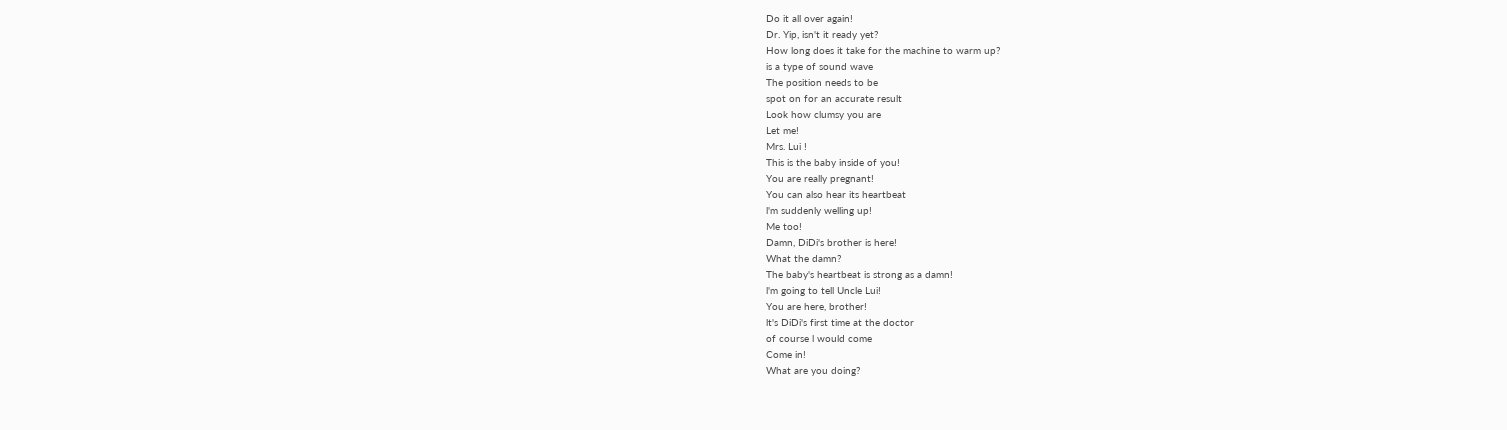Do it all over again!
Dr. Yip, isn't it ready yet?
How long does it take for the machine to warm up?
is a type of sound wave
The position needs to be
spot on for an accurate result
Look how clumsy you are
Let me!
Mrs. Lui !
This is the baby inside of you!
You are really pregnant!
You can also hear its heartbeat
l'm suddenly welling up!
Me too!
Damn, DiDi's brother is here!
What the damn?
The baby's heartbeat is strong as a damn!
l'm going to tell Uncle Lui!
You are here, brother!
lt's DiDi's first time at the doctor
of course l would come
Come in!
What are you doing?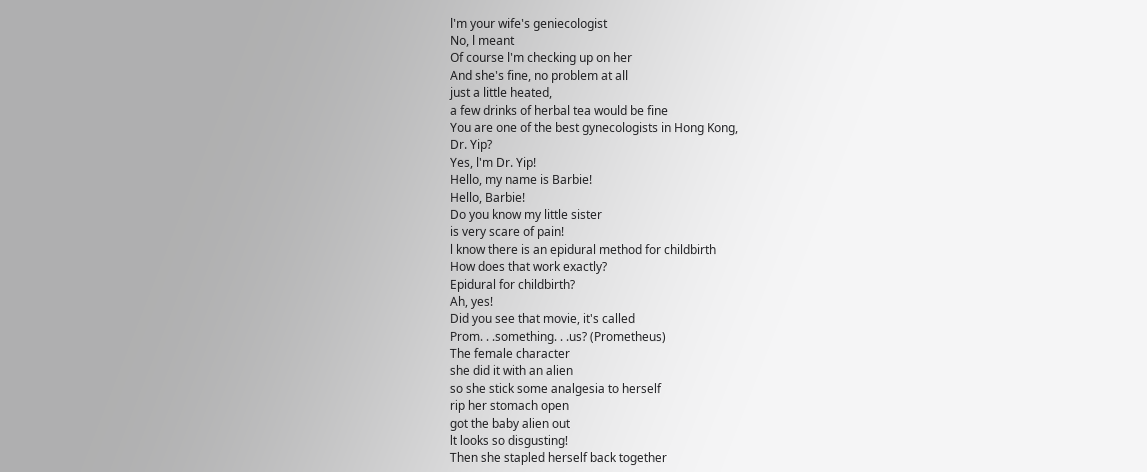l'm your wife's geniecologist
No, l meant
Of course l'm checking up on her
And she's fine, no problem at all
just a little heated,
a few drinks of herbal tea would be fine
You are one of the best gynecologists in Hong Kong,
Dr. Yip?
Yes, l'm Dr. Yip!
Hello, my name is Barbie!
Hello, Barbie!
Do you know my little sister
is very scare of pain!
l know there is an epidural method for childbirth
How does that work exactly?
Epidural for childbirth?
Ah, yes!
Did you see that movie, it's called
Prom. . .something. . .us? (Prometheus)
The female character
she did it with an alien
so she stick some analgesia to herself
rip her stomach open
got the baby alien out
lt looks so disgusting!
Then she stapled herself back together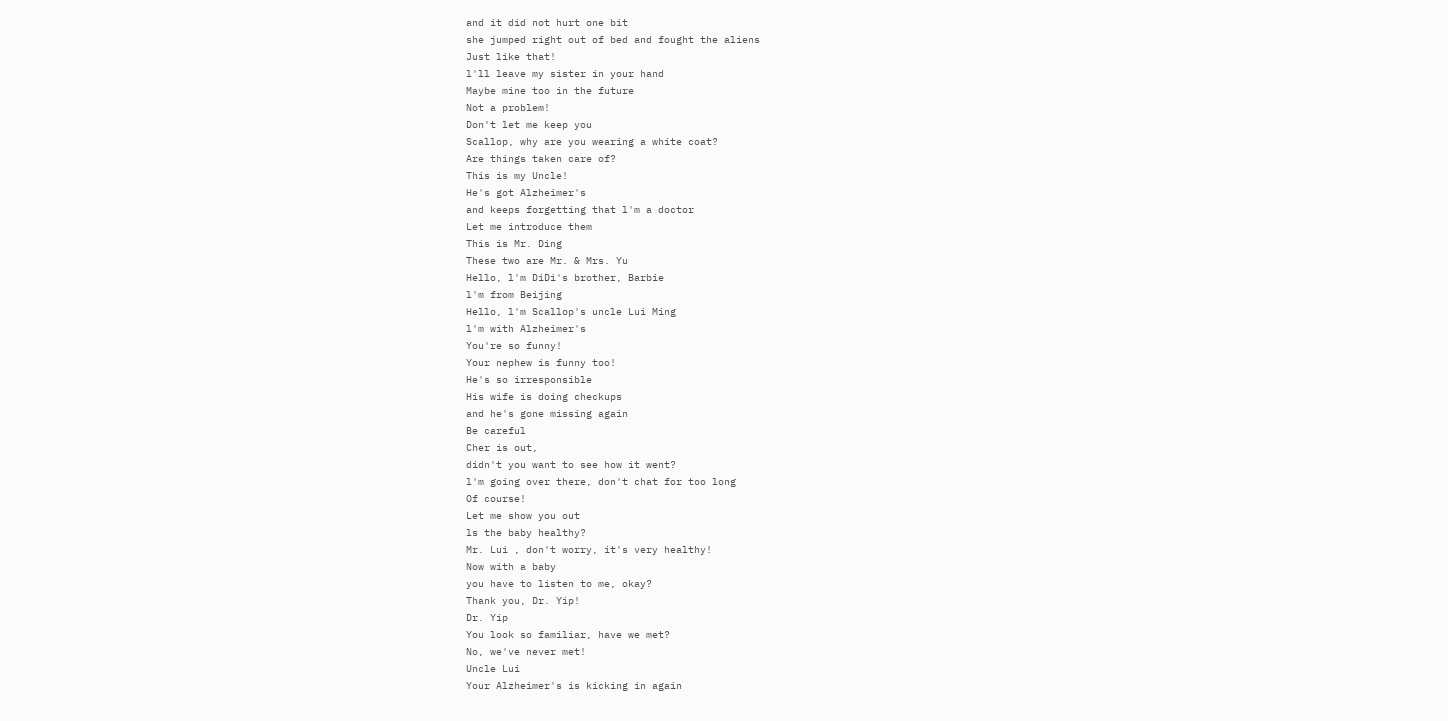and it did not hurt one bit
she jumped right out of bed and fought the aliens
Just like that!
l'll leave my sister in your hand
Maybe mine too in the future
Not a problem!
Don't let me keep you
Scallop, why are you wearing a white coat?
Are things taken care of?
This is my Uncle!
He's got Alzheimer's
and keeps forgetting that l'm a doctor
Let me introduce them
This is Mr. Ding
These two are Mr. & Mrs. Yu
Hello, l'm DiDi's brother, Barbie
l'm from Beijing
Hello, l'm Scallop's uncle Lui Ming
l'm with Alzheimer's
You're so funny!
Your nephew is funny too!
He's so irresponsible
His wife is doing checkups
and he's gone missing again
Be careful
Cher is out,
didn't you want to see how it went?
l'm going over there, don't chat for too long
Of course!
Let me show you out
ls the baby healthy?
Mr. Lui , don't worry, it's very healthy!
Now with a baby
you have to listen to me, okay?
Thank you, Dr. Yip!
Dr. Yip
You look so familiar, have we met?
No, we've never met!
Uncle Lui
Your Alzheimer's is kicking in again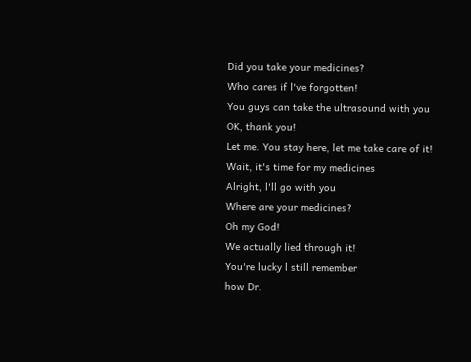Did you take your medicines?
Who cares if l've forgotten!
You guys can take the ultrasound with you
OK, thank you!
Let me. You stay here, let me take care of it!
Wait, it's time for my medicines
Alright, l'll go with you
Where are your medicines?
Oh my God!
We actually lied through it!
You're lucky l still remember
how Dr.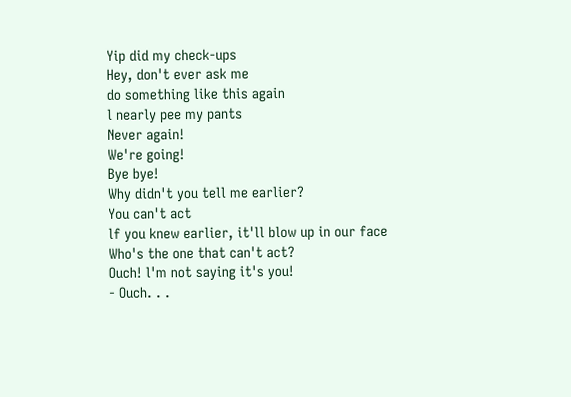Yip did my check-ups
Hey, don't ever ask me
do something like this again
l nearly pee my pants
Never again!
We're going!
Bye bye!
Why didn't you tell me earlier?
You can't act
lf you knew earlier, it'll blow up in our face
Who's the one that can't act?
Ouch! l'm not saying it's you!
- Ouch. . .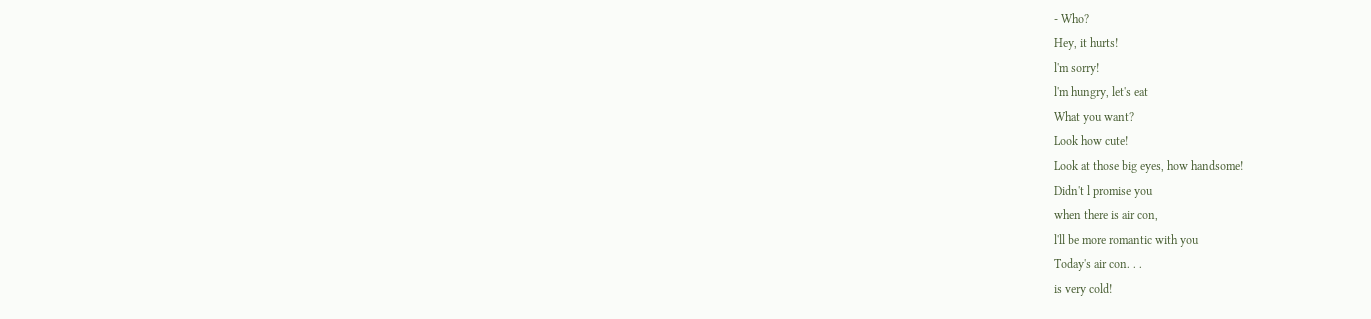- Who?
Hey, it hurts!
l'm sorry!
l'm hungry, let's eat
What you want?
Look how cute!
Look at those big eyes, how handsome!
Didn't l promise you
when there is air con,
l'll be more romantic with you
Today's air con. . .
is very cold!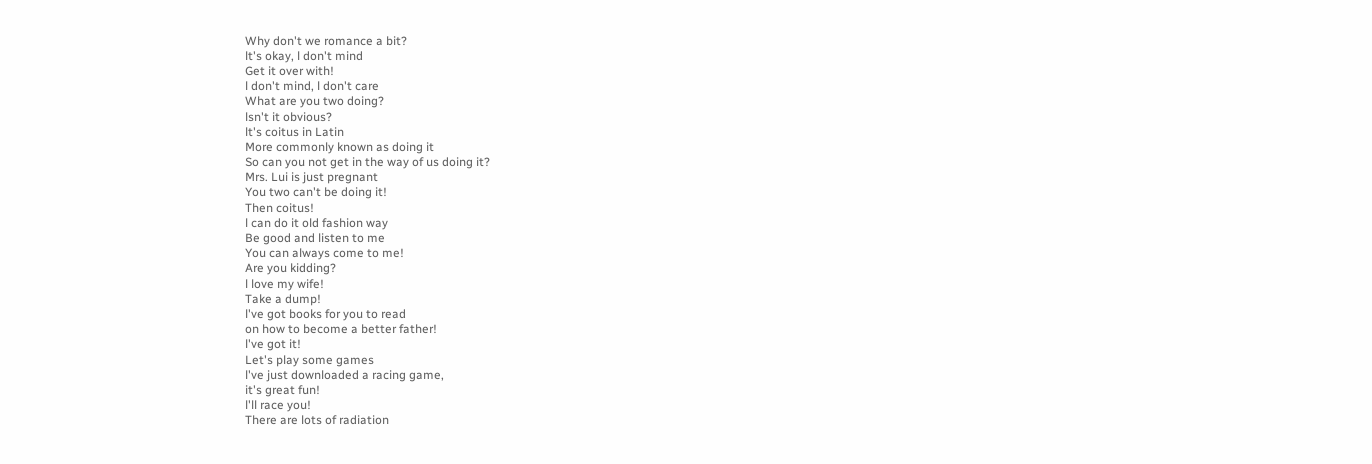Why don't we romance a bit?
lt's okay, l don't mind
Get it over with!
l don't mind, l don't care
What are you two doing?
lsn't it obvious?
lt's coitus in Latin
More commonly known as doing it
So can you not get in the way of us doing it?
Mrs. Lui is just pregnant
You two can't be doing it!
Then coitus!
l can do it old fashion way
Be good and listen to me
You can always come to me!
Are you kidding?
l love my wife!
Take a dump!
l've got books for you to read
on how to become a better father!
l've got it!
Let's play some games
l've just downloaded a racing game,
it's great fun!
l'll race you!
There are lots of radiation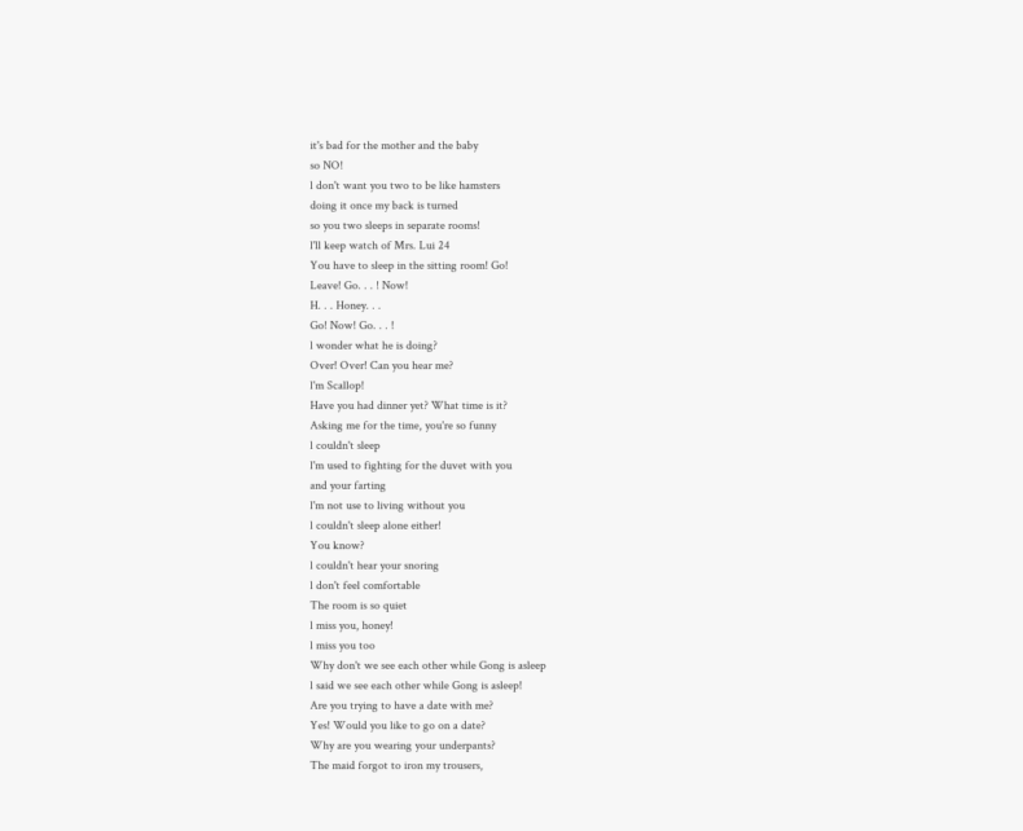it's bad for the mother and the baby
so NO!
l don't want you two to be like hamsters
doing it once my back is turned
so you two sleeps in separate rooms!
l'll keep watch of Mrs. Lui 24
You have to sleep in the sitting room! Go!
Leave! Go. . . ! Now!
H. . . Honey. . .
Go! Now! Go. . . !
l wonder what he is doing?
Over! Over! Can you hear me?
l'm Scallop!
Have you had dinner yet? What time is it?
Asking me for the time, you're so funny
l couldn't sleep
l'm used to fighting for the duvet with you
and your farting
l'm not use to living without you
l couldn't sleep alone either!
You know?
l couldn't hear your snoring
l don't feel comfortable
The room is so quiet
l miss you, honey!
l miss you too
Why don't we see each other while Gong is asleep
l said we see each other while Gong is asleep!
Are you trying to have a date with me?
Yes! Would you like to go on a date?
Why are you wearing your underpants?
The maid forgot to iron my trousers,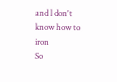and l don't know how to iron
So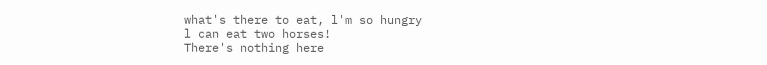what's there to eat, l'm so hungry
l can eat two horses!
There's nothing here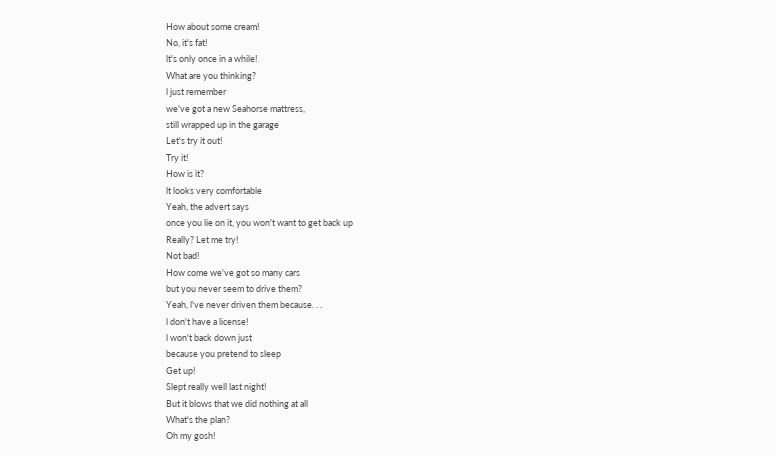How about some cream!
No, it's fat!
lt's only once in a while!
What are you thinking?
l just remember
we've got a new Seahorse mattress,
still wrapped up in the garage
Let's try it out!
Try it!
How is it?
lt looks very comfortable
Yeah, the advert says
once you lie on it, you won't want to get back up
Really? Let me try!
Not bad!
How come we've got so many cars
but you never seem to drive them?
Yeah, l've never driven them because. . .
l don't have a license!
l won't back down just
because you pretend to sleep
Get up!
Slept really well last night!
But it blows that we did nothing at all
What's the plan?
Oh my gosh!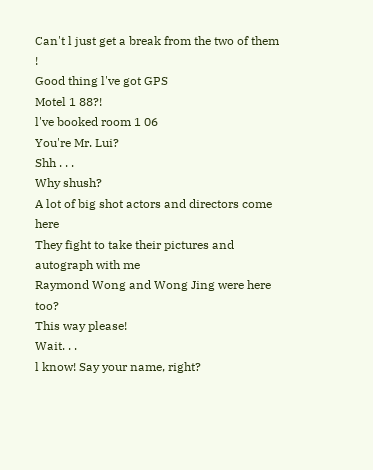Can't l just get a break from the two of them !
Good thing l've got GPS
Motel 1 88?!
l've booked room 1 06
You're Mr. Lui?
Shh . . .
Why shush?
A lot of big shot actors and directors come here
They fight to take their pictures and autograph with me
Raymond Wong and Wong Jing were here too?
This way please!
Wait. . .
l know! Say your name, right?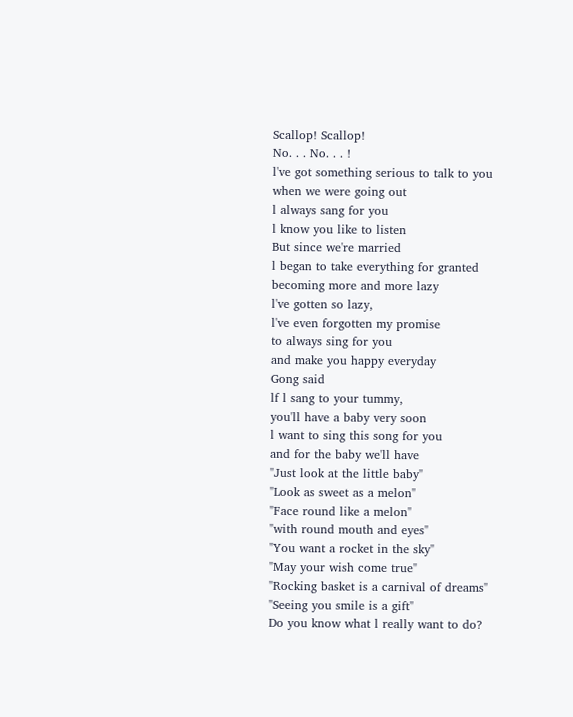Scallop! Scallop!
No. . . No. . . !
l've got something serious to talk to you
when we were going out
l always sang for you
l know you like to listen
But since we're married
l began to take everything for granted
becoming more and more lazy
l've gotten so lazy,
l've even forgotten my promise
to always sing for you
and make you happy everyday
Gong said
lf l sang to your tummy,
you'll have a baby very soon
l want to sing this song for you
and for the baby we'll have
"Just look at the little baby"
"Look as sweet as a melon"
"Face round like a melon"
"with round mouth and eyes"
"You want a rocket in the sky"
"May your wish come true"
"Rocking basket is a carnival of dreams"
"Seeing you smile is a gift"
Do you know what l really want to do?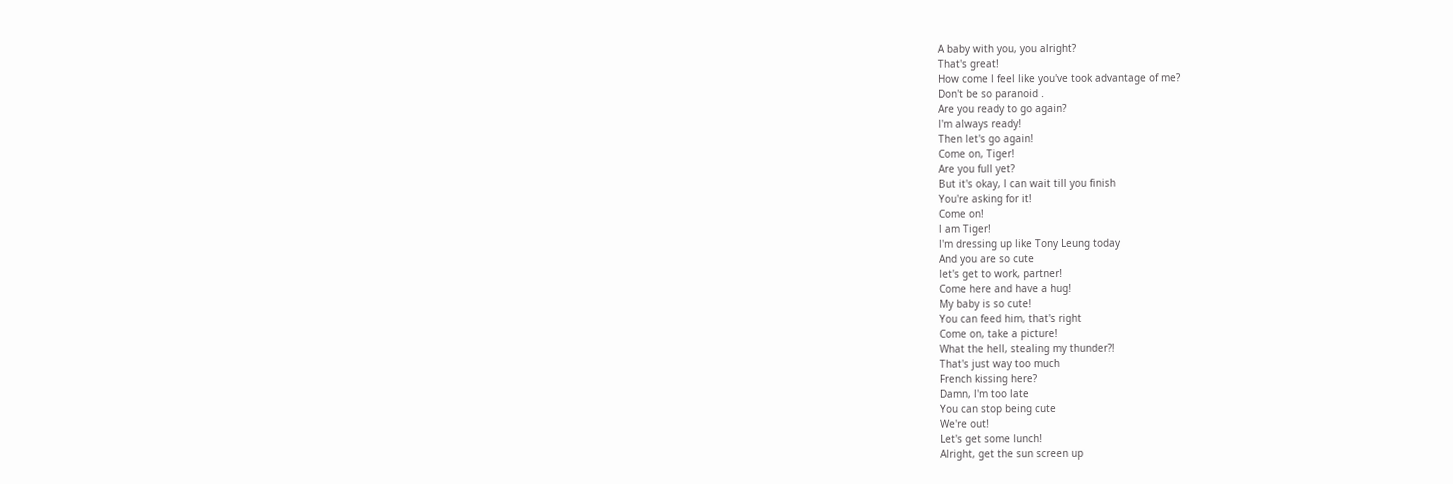A baby with you, you alright?
That's great!
How come l feel like you've took advantage of me?
Don't be so paranoid .
Are you ready to go again?
l'm always ready!
Then let's go again!
Come on, Tiger!
Are you full yet?
But it's okay, l can wait till you finish
You're asking for it!
Come on!
l am Tiger!
l'm dressing up like Tony Leung today
And you are so cute
let's get to work, partner!
Come here and have a hug!
My baby is so cute!
You can feed him, that's right
Come on, take a picture!
What the hell, stealing my thunder?!
That's just way too much
French kissing here?
Damn, l'm too late
You can stop being cute
We're out!
Let's get some lunch!
Alright, get the sun screen up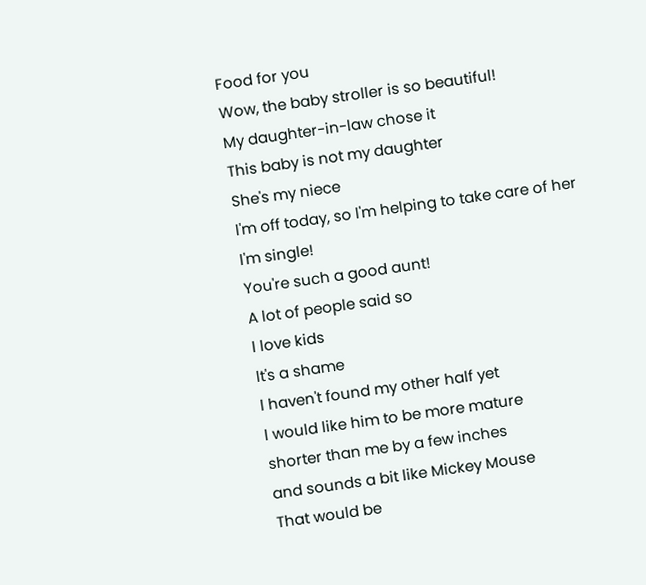Food for you
Wow, the baby stroller is so beautiful!
My daughter-in-law chose it
This baby is not my daughter
She's my niece
l'm off today, so l'm helping to take care of her
l'm single!
You're such a good aunt!
A lot of people said so
l love kids
lt's a shame
l haven't found my other half yet
l would like him to be more mature
shorter than me by a few inches
and sounds a bit like Mickey Mouse
That would be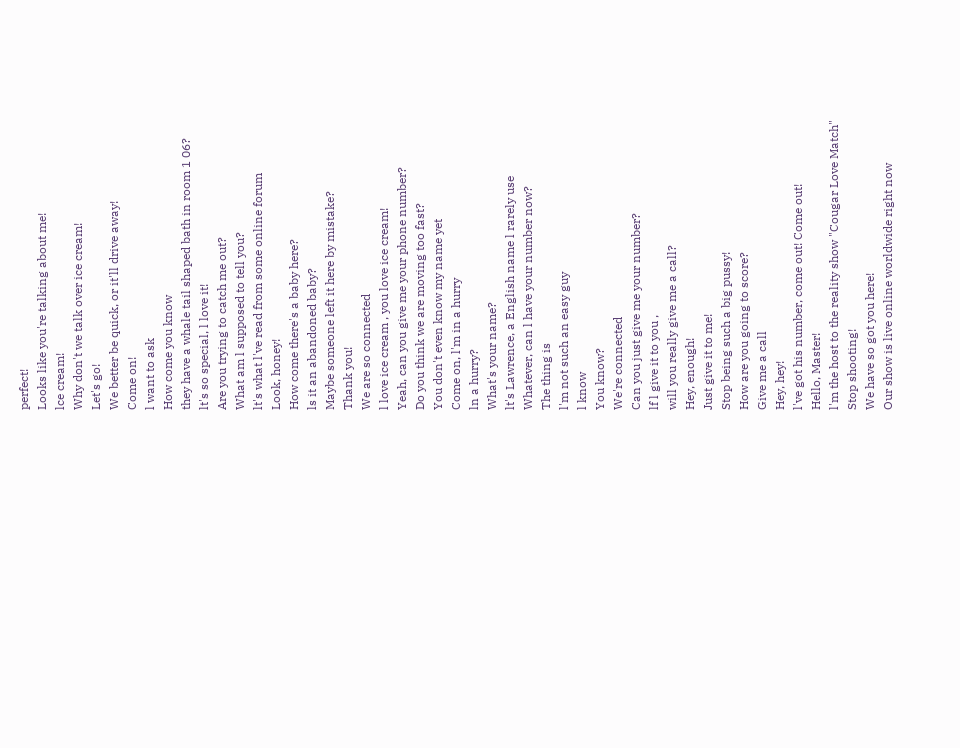perfect!
Looks like you're talking about me!
lce cream!
Why don't we talk over ice cream!
Let's go!
We better be quick, or it'll drive away!
Come on!
l want to ask
How come you know
they have a whale tail shaped bath in room 1 06?
lt's so special, l love it!
Are you trying to catch me out?
What am l supposed to tell you?
lt's what l've read from some online forum
Look, honey!
How come there's a baby here?
ls it an abandoned baby?
Maybe someone left it here by mistake?
Thank you!
We are so connected
l love ice cream , you love ice cream!
Yeah, can you give me your phone number?
Do you think we are moving too fast?
You don't even know my name yet
Come on, l'm in a hurry
ln a hurry?
What's your name?
lt's Lawrence, a English name l rarely use
Whatever, can l have your number now?
The thing is
l'm not such an easy guy
l know
You know?
We're connected
Can you just give me your number?
lf l give it to you ,
will you really give me a call?
Hey, enough!
Just give it to me!
Stop being such a big pussy!
How are you going to score?
Give me a call
Hey, hey!
l've got his number, come out! Come out!
Hello, Master!
l'm the host to the reality show "Cougar Love Match"
Stop shooting!
We have so got you here!
Our show is live online worldwide right now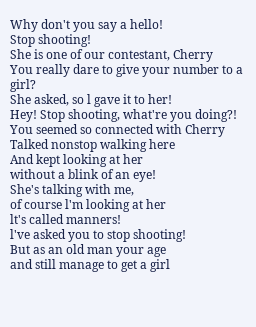Why don't you say a hello!
Stop shooting!
She is one of our contestant, Cherry
You really dare to give your number to a girl?
She asked, so l gave it to her!
Hey! Stop shooting, what're you doing?!
You seemed so connected with Cherry
Talked nonstop walking here
And kept looking at her
without a blink of an eye!
She's talking with me,
of course l'm looking at her
lt's called manners!
l've asked you to stop shooting!
But as an old man your age
and still manage to get a girl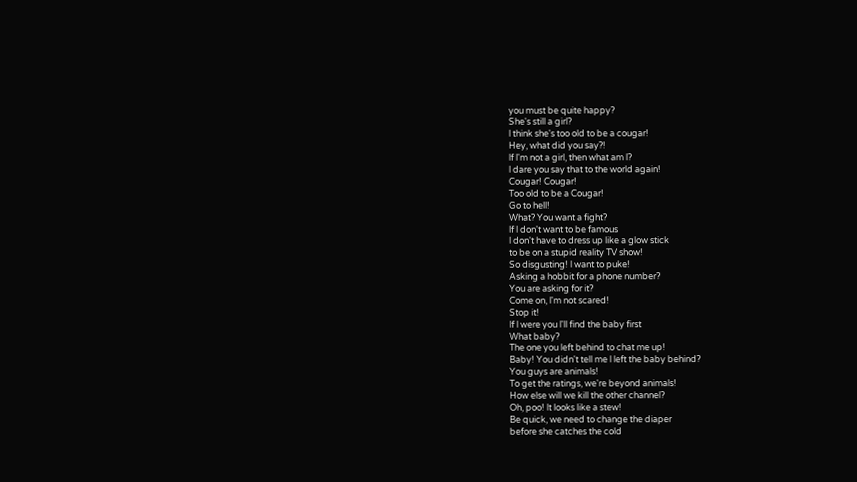you must be quite happy?
She's still a girl?
l think she's too old to be a cougar!
Hey, what did you say?!
lf l'm not a girl, then what am l?
l dare you say that to the world again!
Cougar! Cougar!
Too old to be a Cougar!
Go to hell!
What? You want a fight?
lf l don't want to be famous
l don't have to dress up like a glow stick
to be on a stupid reality TV show!
So disgusting! l want to puke!
Asking a hobbit for a phone number?
You are asking for it?
Come on, l'm not scared!
Stop it!
lf l were you l'll find the baby first
What baby?
The one you left behind to chat me up!
Baby! You didn't tell me l left the baby behind?
You guys are animals!
To get the ratings, we're beyond animals!
How else will we kill the other channel?
Oh, poo! lt looks like a stew!
Be quick, we need to change the diaper
before she catches the cold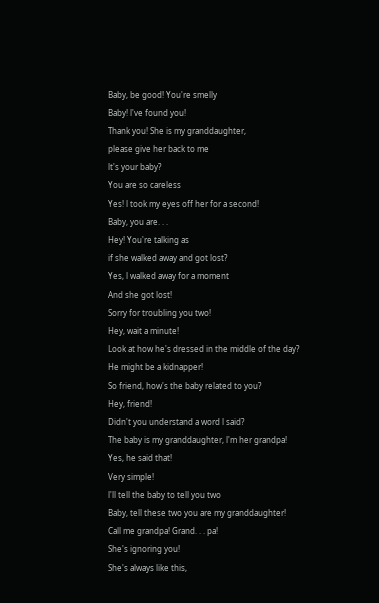Baby, be good! You're smelly
Baby! l've found you!
Thank you! She is my granddaughter,
please give her back to me
lt's your baby?
You are so careless
Yes! l took my eyes off her for a second!
Baby, you are. . .
Hey! You're talking as
if she walked away and got lost?
Yes, l walked away for a moment
And she got lost!
Sorry for troubling you two!
Hey, wait a minute!
Look at how he's dressed in the middle of the day?
He might be a kidnapper!
So friend, how's the baby related to you?
Hey, friend!
Didn't you understand a word l said?
The baby is my granddaughter, l'm her grandpa!
Yes, he said that!
Very simple!
l'll tell the baby to tell you two
Baby, tell these two you are my granddaughter!
Call me grandpa! Grand. . . pa!
She's ignoring you!
She's always like this,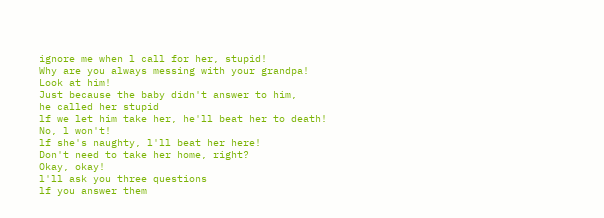ignore me when l call for her, stupid!
Why are you always messing with your grandpa!
Look at him!
Just because the baby didn't answer to him,
he called her stupid
lf we let him take her, he'll beat her to death!
No, l won't!
lf she's naughty, l'll beat her here!
Don't need to take her home, right?
Okay, okay!
l'll ask you three questions
lf you answer them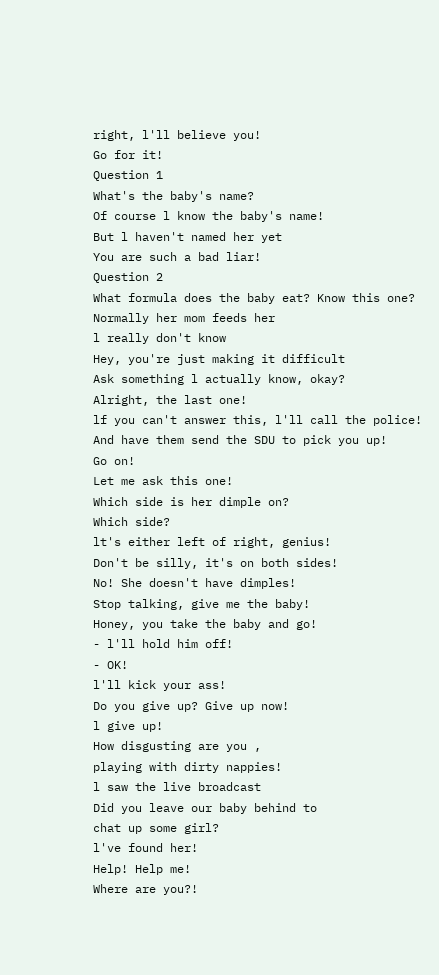right, l'll believe you!
Go for it!
Question 1
What's the baby's name?
Of course l know the baby's name!
But l haven't named her yet
You are such a bad liar!
Question 2
What formula does the baby eat? Know this one?
Normally her mom feeds her
l really don't know
Hey, you're just making it difficult
Ask something l actually know, okay?
Alright, the last one!
lf you can't answer this, l'll call the police!
And have them send the SDU to pick you up!
Go on!
Let me ask this one!
Which side is her dimple on?
Which side?
lt's either left of right, genius!
Don't be silly, it's on both sides!
No! She doesn't have dimples!
Stop talking, give me the baby!
Honey, you take the baby and go!
- l'll hold him off!
- OK!
l'll kick your ass!
Do you give up? Give up now!
l give up!
How disgusting are you ,
playing with dirty nappies!
l saw the live broadcast
Did you leave our baby behind to
chat up some girl?
l've found her!
Help! Help me!
Where are you?!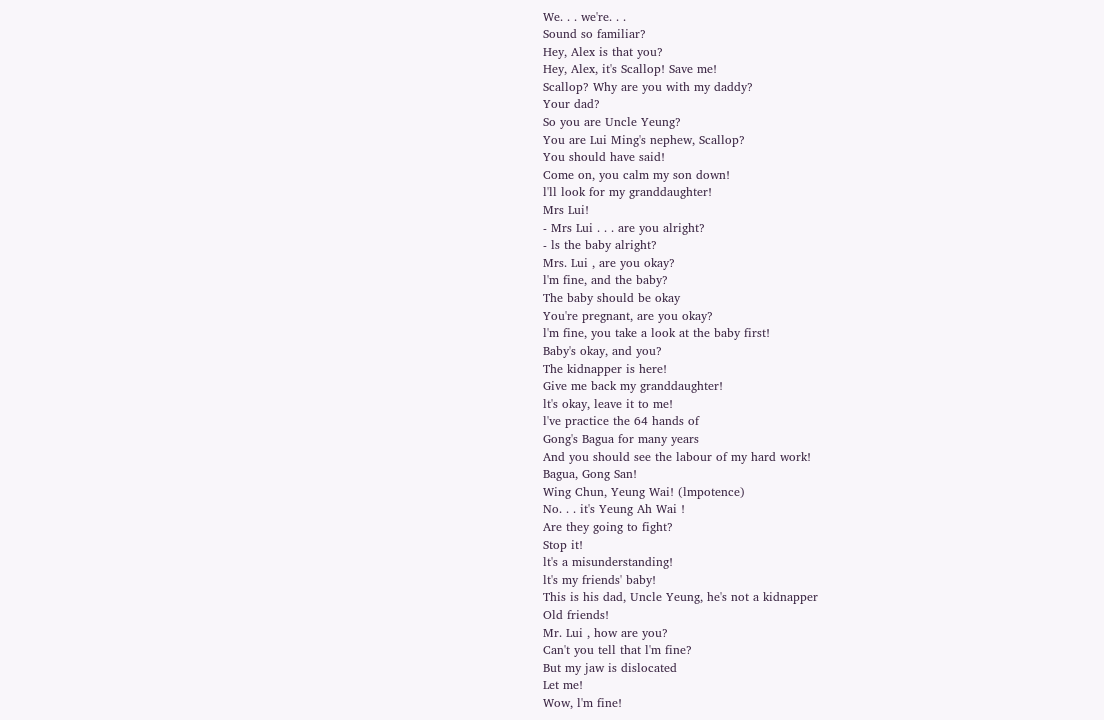We. . . we're. . .
Sound so familiar?
Hey, Alex is that you?
Hey, Alex, it's Scallop! Save me!
Scallop? Why are you with my daddy?
Your dad?
So you are Uncle Yeung?
You are Lui Ming's nephew, Scallop?
You should have said!
Come on, you calm my son down!
l'll look for my granddaughter!
Mrs Lui!
- Mrs Lui . . . are you alright?
- ls the baby alright?
Mrs. Lui , are you okay?
l'm fine, and the baby?
The baby should be okay
You're pregnant, are you okay?
l'm fine, you take a look at the baby first!
Baby's okay, and you?
The kidnapper is here!
Give me back my granddaughter!
lt's okay, leave it to me!
l've practice the 64 hands of
Gong's Bagua for many years
And you should see the labour of my hard work!
Bagua, Gong San!
Wing Chun, Yeung Wai! (lmpotence)
No. . . it's Yeung Ah Wai !
Are they going to fight?
Stop it!
lt's a misunderstanding!
lt's my friends' baby!
This is his dad, Uncle Yeung, he's not a kidnapper
Old friends!
Mr. Lui , how are you?
Can't you tell that l'm fine?
But my jaw is dislocated
Let me!
Wow, l'm fine!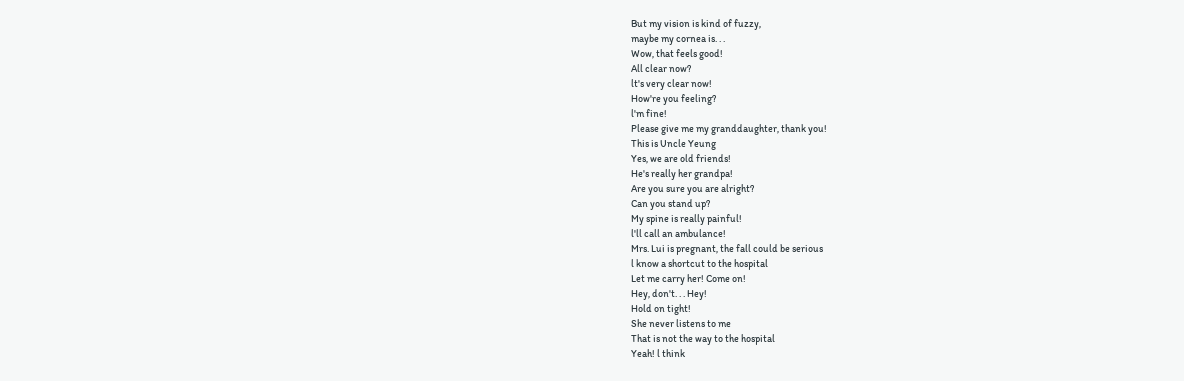But my vision is kind of fuzzy,
maybe my cornea is. . .
Wow, that feels good!
All clear now?
lt's very clear now!
How're you feeling?
l'm fine!
Please give me my granddaughter, thank you!
This is Uncle Yeung
Yes, we are old friends!
He's really her grandpa!
Are you sure you are alright?
Can you stand up?
My spine is really painful!
l'll call an ambulance!
Mrs. Lui is pregnant, the fall could be serious
l know a shortcut to the hospital
Let me carry her! Come on!
Hey, don't. . . Hey!
Hold on tight!
She never listens to me
That is not the way to the hospital
Yeah! l think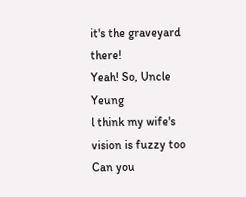it's the graveyard there!
Yeah! So, Uncle Yeung
l think my wife's vision is fuzzy too
Can you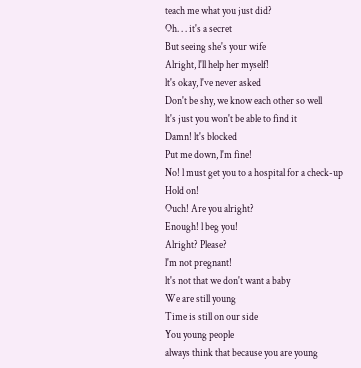teach me what you just did?
Oh. . . it's a secret
But seeing she's your wife
Alright, l'll help her myself!
lt's okay, l've never asked
Don't be shy, we know each other so well
lt's just you won't be able to find it
Damn! lt's blocked
Put me down, l'm fine!
No! l must get you to a hospital for a check-up
Hold on!
Ouch! Are you alright?
Enough! l beg you!
Alright? Please?
l'm not pregnant!
lt's not that we don't want a baby
We are still young
Time is still on our side
You young people
always think that because you are young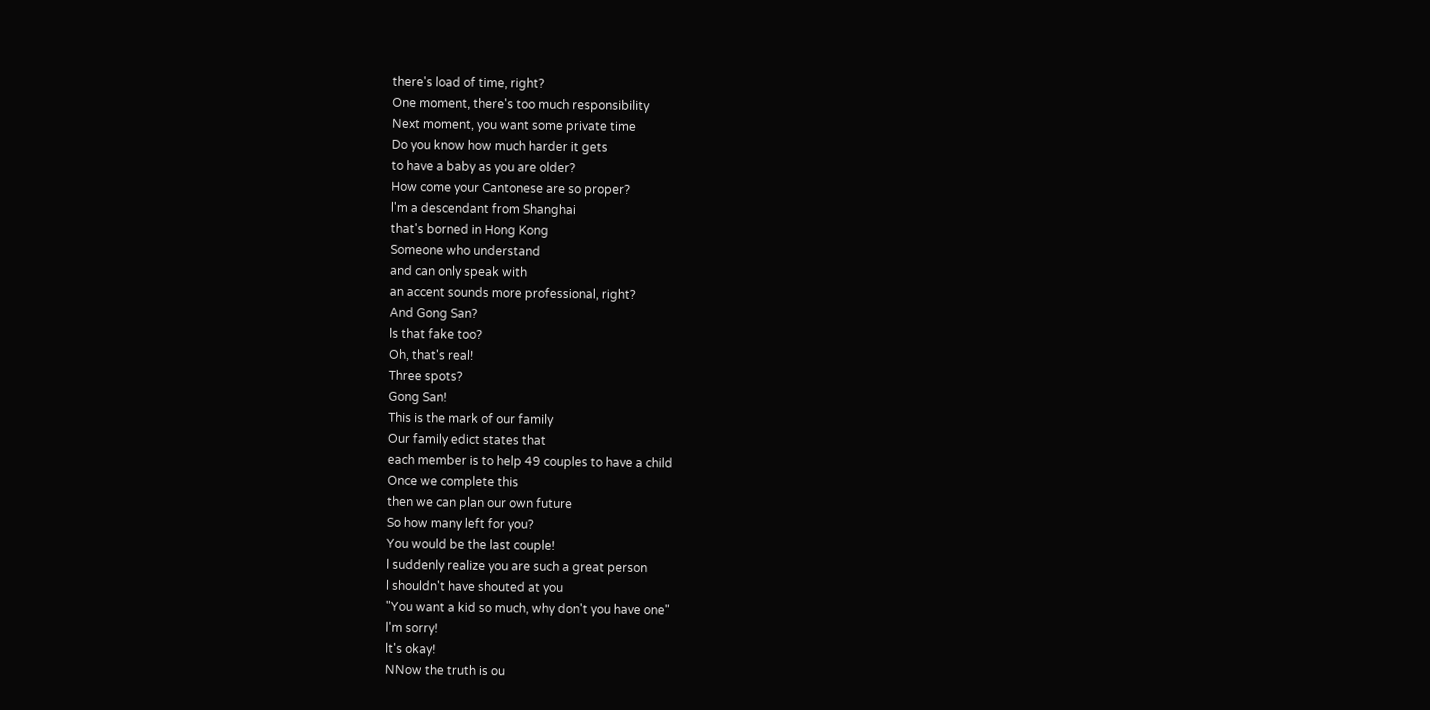there's load of time, right?
One moment, there's too much responsibility
Next moment, you want some private time
Do you know how much harder it gets
to have a baby as you are older?
How come your Cantonese are so proper?
l'm a descendant from Shanghai
that's borned in Hong Kong
Someone who understand
and can only speak with
an accent sounds more professional, right?
And Gong San?
ls that fake too?
Oh, that's real!
Three spots?
Gong San!
This is the mark of our family
Our family edict states that
each member is to help 49 couples to have a child
Once we complete this
then we can plan our own future
So how many left for you?
You would be the last couple!
l suddenly realize you are such a great person
l shouldn't have shouted at you
"You want a kid so much, why don't you have one"
l'm sorry!
lt's okay!
NNow the truth is ou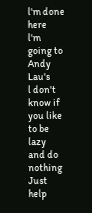l'm done here
l'm going to Andy Lau's
l don't know if you like to be lazy
and do nothing
Just help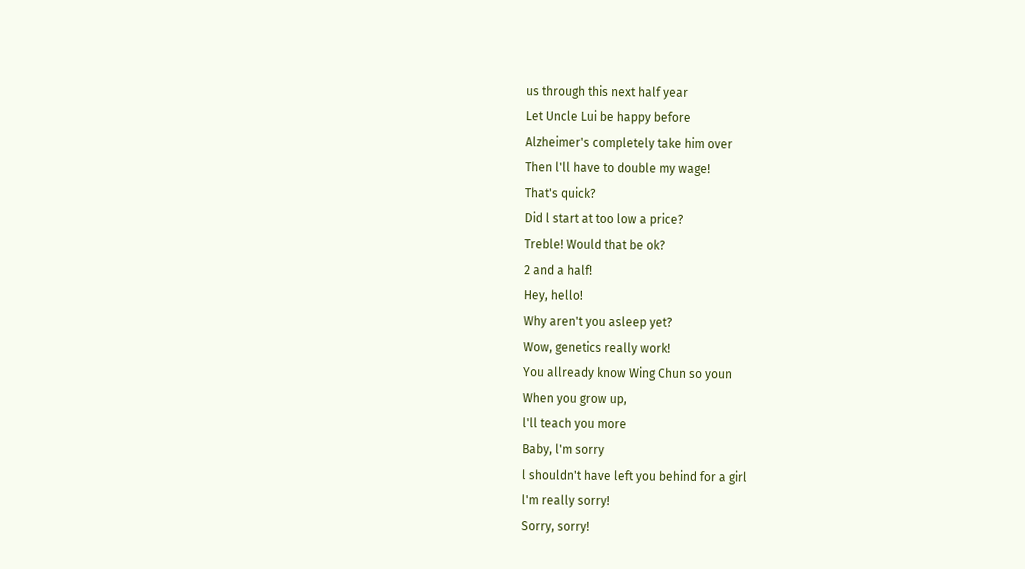us through this next half year
Let Uncle Lui be happy before
Alzheimer's completely take him over
Then l'll have to double my wage!
That's quick?
Did l start at too low a price?
Treble! Would that be ok?
2 and a half!
Hey, hello!
Why aren't you asleep yet?
Wow, genetics really work!
You allready know Wing Chun so youn
When you grow up,
l'll teach you more
Baby, l'm sorry
l shouldn't have left you behind for a girl
l'm really sorry!
Sorry, sorry!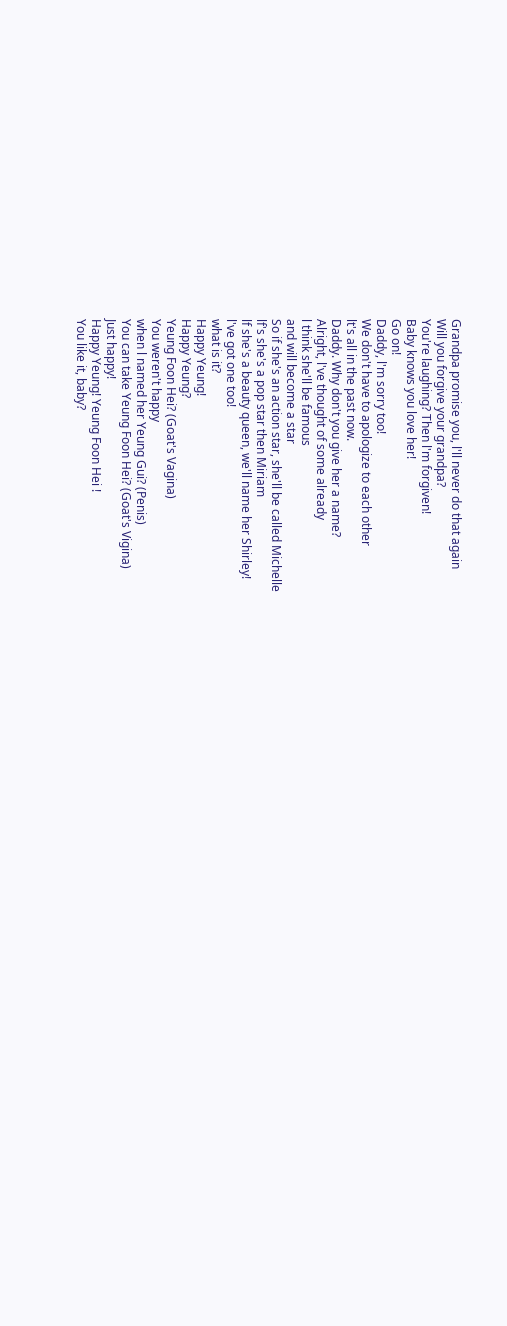Grandpa promise you, l'll never do that again
Will you forgive your grandpa?
You're laughing? Then l'm forgiven!
Baby knows you love her!
Go on!
Daddy, l'm sorry too!
We don't have to apologize to each other
lt's all in the past now.
Daddy. Why don't you give her a name?
Alright, l've thought of some already
l think she'll be famous
and will become a star
So if she's an action star, she'll be called Michelle
lf's she's a pop star then Miriam
lf she's a beauty queen, we'll name her Shirley!
l've got one too!
what is it?
Happy Yeung!
Happy Yeung?
Yeung Foon Hei? (Goat's Vagina)
You weren't happy
when l named her Yeung Gui? (Penis)
You can take Yeung Foon Hei? (Goat's Vigina)
Just happy!
Happy Yeung! Yeung Foon Hei !
You like it, baby?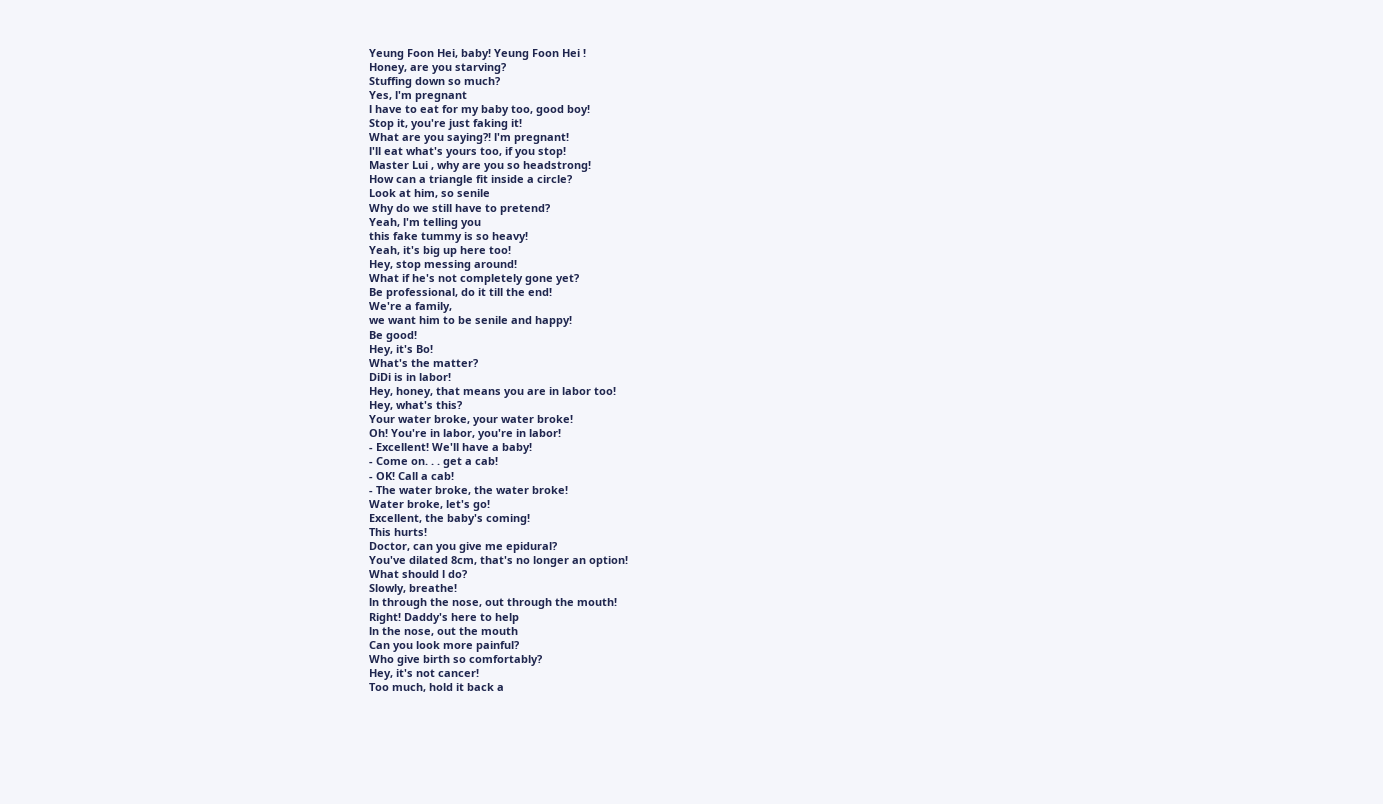Yeung Foon Hei, baby! Yeung Foon Hei !
Honey, are you starving?
Stuffing down so much?
Yes, l'm pregnant
l have to eat for my baby too, good boy!
Stop it, you're just faking it!
What are you saying?! l'm pregnant!
l'll eat what's yours too, if you stop!
Master Lui , why are you so headstrong!
How can a triangle fit inside a circle?
Look at him, so senile
Why do we still have to pretend?
Yeah, l'm telling you
this fake tummy is so heavy!
Yeah, it's big up here too!
Hey, stop messing around!
What if he's not completely gone yet?
Be professional, do it till the end!
We're a family,
we want him to be senile and happy!
Be good!
Hey, it's Bo!
What's the matter?
DiDi is in labor!
Hey, honey, that means you are in labor too!
Hey, what's this?
Your water broke, your water broke!
Oh! You're in labor, you're in labor!
- Excellent! We'll have a baby!
- Come on. . . get a cab!
- OK! Call a cab!
- The water broke, the water broke!
Water broke, let's go!
Excellent, the baby's coming!
This hurts!
Doctor, can you give me epidural?
You've dilated 8cm, that's no longer an option!
What should l do?
Slowly, breathe!
ln through the nose, out through the mouth!
Right! Daddy's here to help
ln the nose, out the mouth
Can you look more painful?
Who give birth so comfortably?
Hey, it's not cancer!
Too much, hold it back a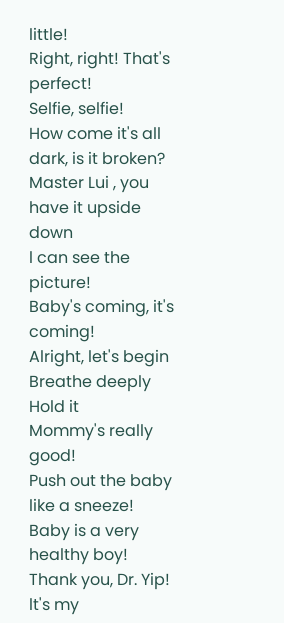little!
Right, right! That's perfect!
Selfie, selfie!
How come it's all dark, is it broken?
Master Lui , you have it upside down
l can see the picture!
Baby's coming, it's coming!
Alright, let's begin
Breathe deeply
Hold it
Mommy's really good!
Push out the baby like a sneeze!
Baby is a very healthy boy!
Thank you, Dr. Yip!
lt's my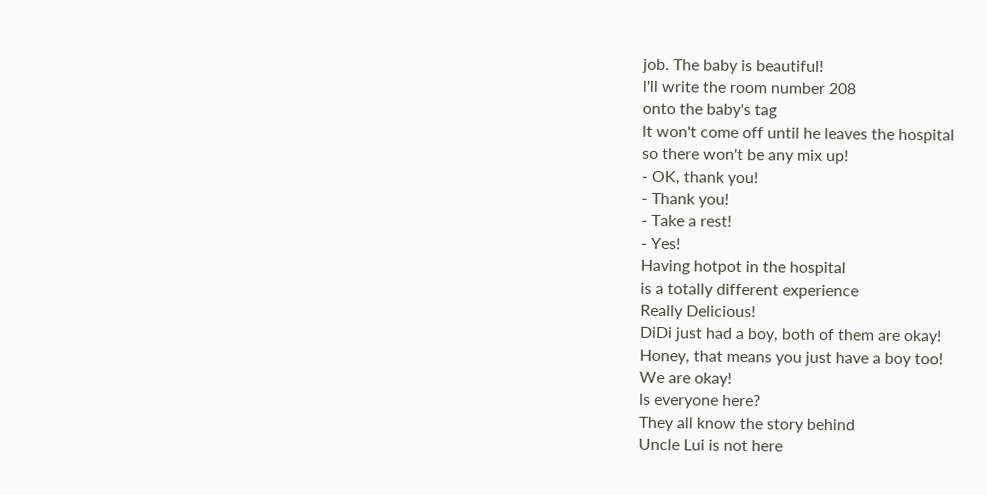job. The baby is beautiful!
l'll write the room number 208
onto the baby's tag
lt won't come off until he leaves the hospital
so there won't be any mix up!
- OK, thank you!
- Thank you!
- Take a rest!
- Yes!
Having hotpot in the hospital
is a totally different experience
Really Delicious!
DiDi just had a boy, both of them are okay!
Honey, that means you just have a boy too!
We are okay!
ls everyone here?
They all know the story behind
Uncle Lui is not here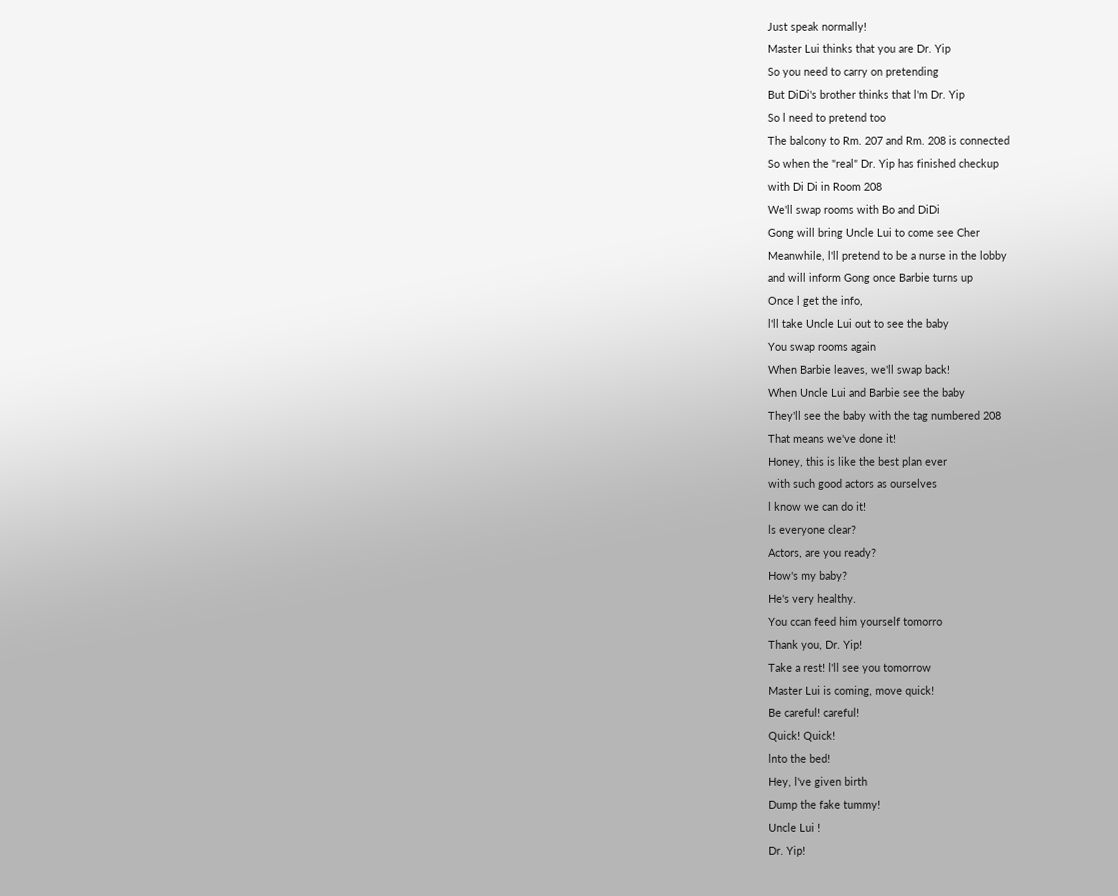Just speak normally!
Master Lui thinks that you are Dr. Yip
So you need to carry on pretending
But DiDi's brother thinks that l'm Dr. Yip
So l need to pretend too
The balcony to Rm. 207 and Rm. 208 is connected
So when the "real" Dr. Yip has finished checkup
with Di Di in Room 208
We'll swap rooms with Bo and DiDi
Gong will bring Uncle Lui to come see Cher
Meanwhile, l'll pretend to be a nurse in the lobby
and will inform Gong once Barbie turns up
Once l get the info,
l'll take Uncle Lui out to see the baby
You swap rooms again
When Barbie leaves, we'll swap back!
When Uncle Lui and Barbie see the baby
They'll see the baby with the tag numbered 208
That means we've done it!
Honey, this is like the best plan ever
with such good actors as ourselves
l know we can do it!
ls everyone clear?
Actors, are you ready?
How's my baby?
He's very healthy.
You ccan feed him yourself tomorro
Thank you, Dr. Yip!
Take a rest! l'll see you tomorrow
Master Lui is coming, move quick!
Be careful! careful!
Quick! Quick!
lnto the bed!
Hey, l've given birth
Dump the fake tummy!
Uncle Lui !
Dr. Yip!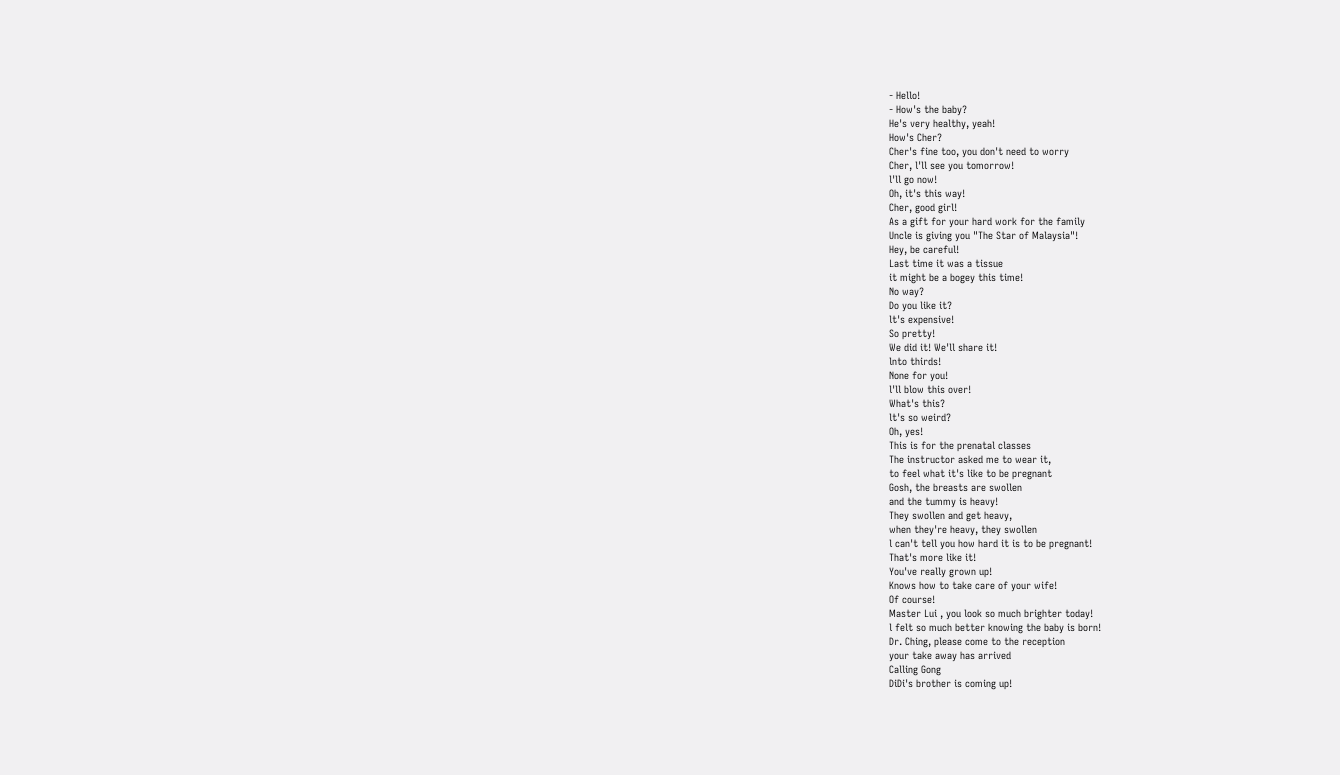- Hello!
- How's the baby?
He's very healthy, yeah!
How's Cher?
Cher's fine too, you don't need to worry
Cher, l'll see you tomorrow!
l'll go now!
Oh, it's this way!
Cher, good girl!
As a gift for your hard work for the family
Uncle is giving you "The Star of Malaysia"!
Hey, be careful!
Last time it was a tissue
it might be a bogey this time!
No way?
Do you like it?
lt's expensive!
So pretty!
We did it! We'll share it!
lnto thirds!
None for you!
l'll blow this over!
What's this?
lt's so weird?
Oh, yes!
This is for the prenatal classes
The instructor asked me to wear it,
to feel what it's like to be pregnant
Gosh, the breasts are swollen
and the tummy is heavy!
They swollen and get heavy,
when they're heavy, they swollen
l can't tell you how hard it is to be pregnant!
That's more like it!
You've really grown up!
Knows how to take care of your wife!
Of course!
Master Lui , you look so much brighter today!
l felt so much better knowing the baby is born!
Dr. Ching, please come to the reception
your take away has arrived
Calling Gong
DiDi's brother is coming up!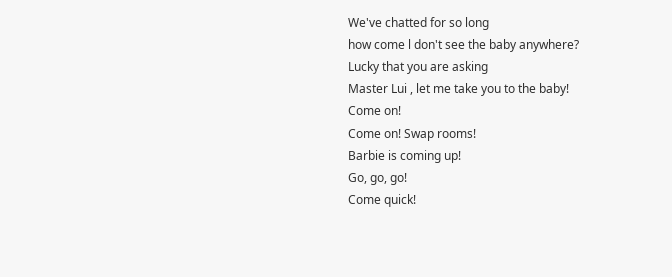We've chatted for so long
how come l don't see the baby anywhere?
Lucky that you are asking
Master Lui , let me take you to the baby!
Come on!
Come on! Swap rooms!
Barbie is coming up!
Go, go, go!
Come quick!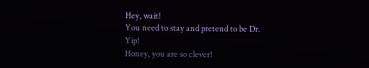Hey, wait!
You need to stay and pretend to be Dr. Yip!
Honey, you are so clever!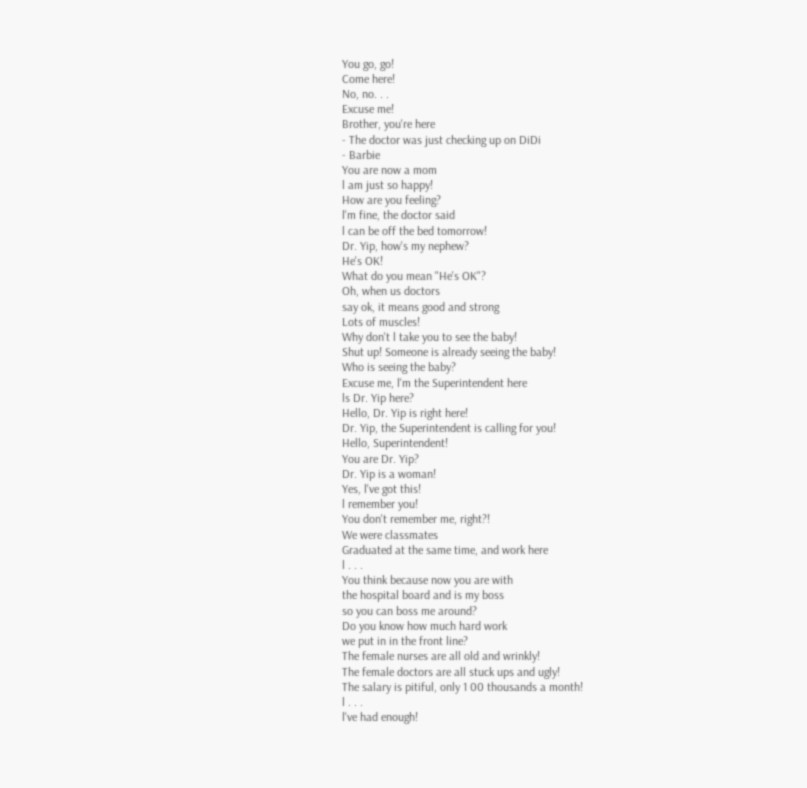You go, go!
Come here!
No, no. . .
Excuse me!
Brother, you're here
- The doctor was just checking up on DiDi
- Barbie
You are now a mom
l am just so happy!
How are you feeling?
l'm fine, the doctor said
l can be off the bed tomorrow!
Dr. Yip, how's my nephew?
He's OK!
What do you mean "He's OK"?
Oh, when us doctors
say ok, it means good and strong
Lots of muscles!
Why don't l take you to see the baby!
Shut up! Someone is already seeing the baby!
Who is seeing the baby?
Excuse me, l'm the Superintendent here
ls Dr. Yip here?
Hello, Dr. Yip is right here!
Dr. Yip, the Superintendent is calling for you!
Hello, Superintendent!
You are Dr. Yip?
Dr. Yip is a woman!
Yes, l've got this!
l remember you!
You don't remember me, right?!
We were classmates
Graduated at the same time, and work here
l . . .
You think because now you are with
the hospital board and is my boss
so you can boss me around?
Do you know how much hard work
we put in in the front line?
The female nurses are all old and wrinkly!
The female doctors are all stuck ups and ugly!
The salary is pitiful, only 1 00 thousands a month!
l . . .
l've had enough!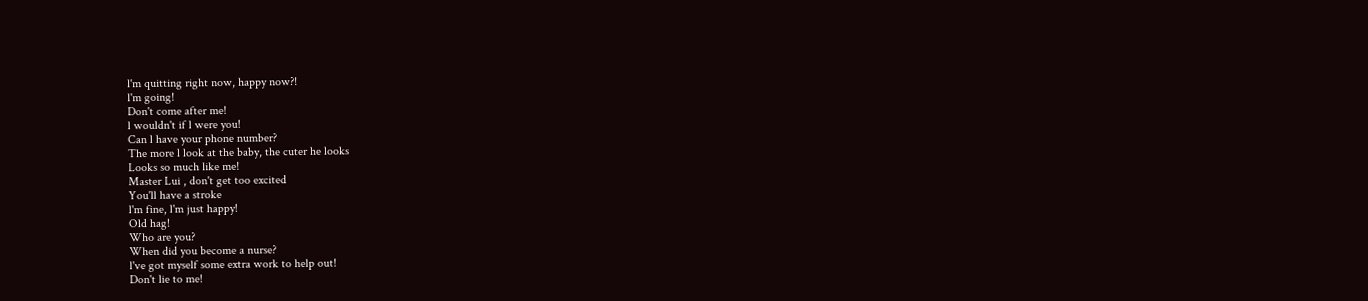l'm quitting right now, happy now?!
l'm going!
Don't come after me!
l wouldn't if l were you!
Can l have your phone number?
The more l look at the baby, the cuter he looks
Looks so much like me!
Master Lui , don't get too excited
You'll have a stroke
l'm fine, l'm just happy!
Old hag!
Who are you?
When did you become a nurse?
l've got myself some extra work to help out!
Don't lie to me!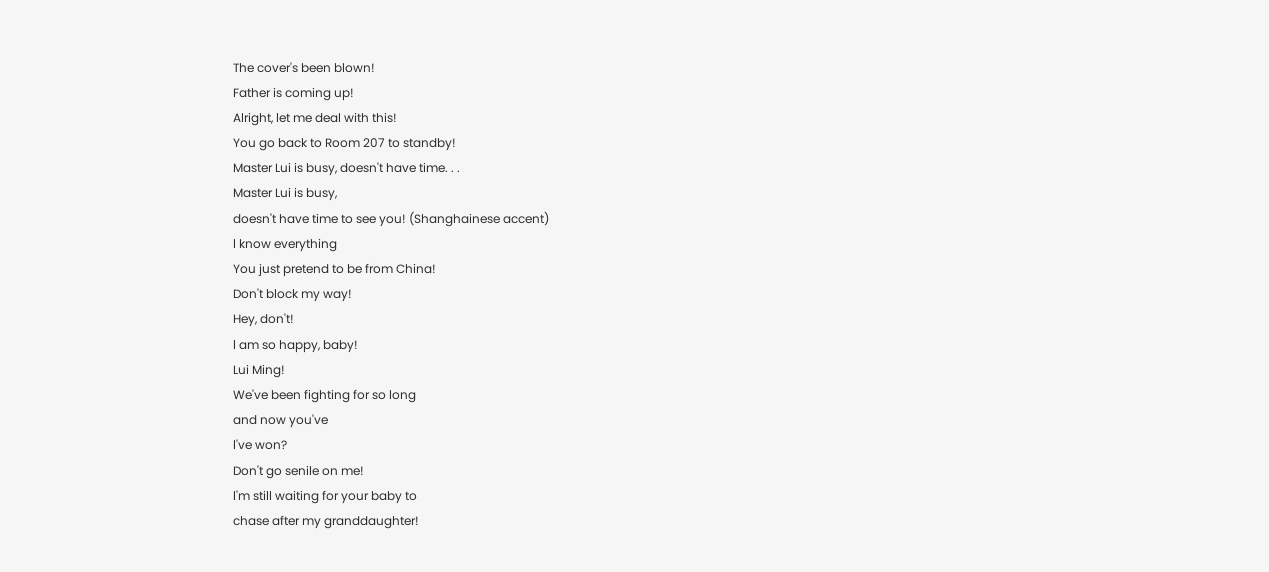The cover's been blown!
Father is coming up!
Alright, let me deal with this!
You go back to Room 207 to standby!
Master Lui is busy, doesn't have time. . .
Master Lui is busy,
doesn't have time to see you! (Shanghainese accent)
l know everything
You just pretend to be from China!
Don't block my way!
Hey, don't!
l am so happy, baby!
Lui Ming!
We've been fighting for so long
and now you've
l've won?
Don't go senile on me!
l'm still waiting for your baby to
chase after my granddaughter!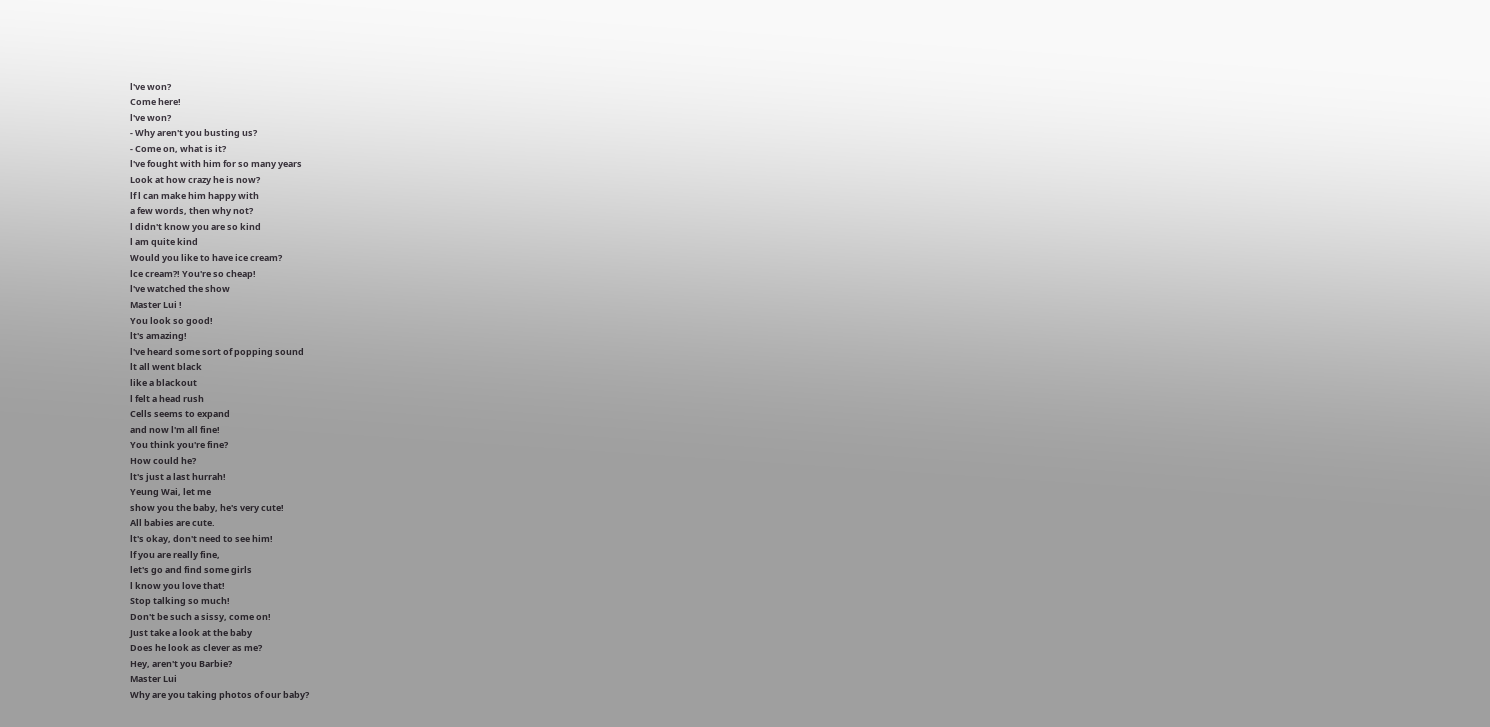l've won?
Come here!
l've won?
- Why aren't you busting us?
- Come on, what is it?
l've fought with him for so many years
Look at how crazy he is now?
lf l can make him happy with
a few words, then why not?
l didn't know you are so kind
l am quite kind
Would you like to have ice cream?
lce cream?! You're so cheap!
l've watched the show
Master Lui !
You look so good!
lt's amazing!
l've heard some sort of popping sound
lt all went black
like a blackout
l felt a head rush
Cells seems to expand
and now l'm all fine!
You think you're fine?
How could he?
lt's just a last hurrah!
Yeung Wai, let me
show you the baby, he's very cute!
All babies are cute.
lt's okay, don't need to see him!
lf you are really fine,
let's go and find some girls
l know you love that!
Stop talking so much!
Don't be such a sissy, come on!
Just take a look at the baby
Does he look as clever as me?
Hey, aren't you Barbie?
Master Lui
Why are you taking photos of our baby?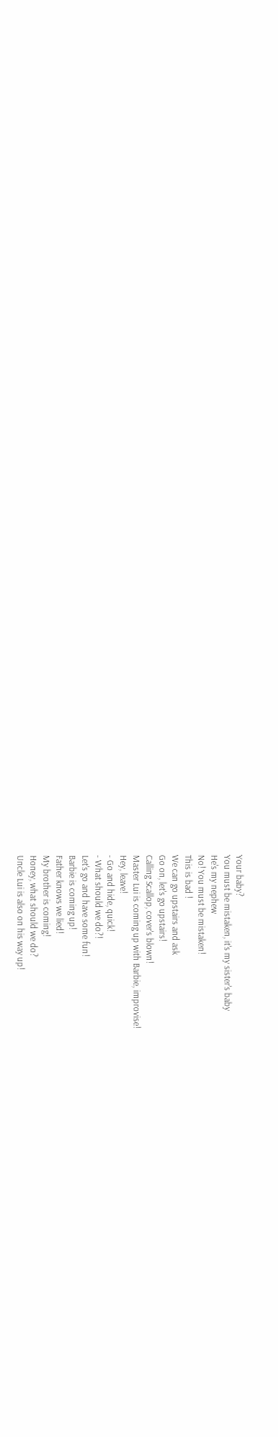Your baby?
You must be mistaken, it's my sister's baby
He's my nephew
No! You must be mistaken!
This is bad !
We can go upstairs and ask
Go on, let's go upstairs!
Calling Scallop, cover's blown!
Master Lui is coming up with Barbie, improvise!
Hey, leave!
- Go and hide, quick!
- What should we do?!
Let's go and have some fun!
Barbie is coming up!
Father knows we lied!
My brother is coming!
Honey, what should we do?
Uncle Lui is also on his way up!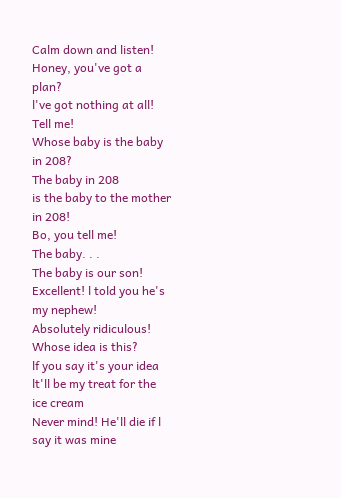Calm down and listen!
Honey, you've got a plan?
l've got nothing at all!
Tell me!
Whose baby is the baby in 208?
The baby in 208
is the baby to the mother in 208!
Bo, you tell me!
The baby. . .
The baby is our son!
Excellent! l told you he's my nephew!
Absolutely ridiculous!
Whose idea is this?
lf you say it's your idea
lt'll be my treat for the ice cream
Never mind! He'll die if l say it was mine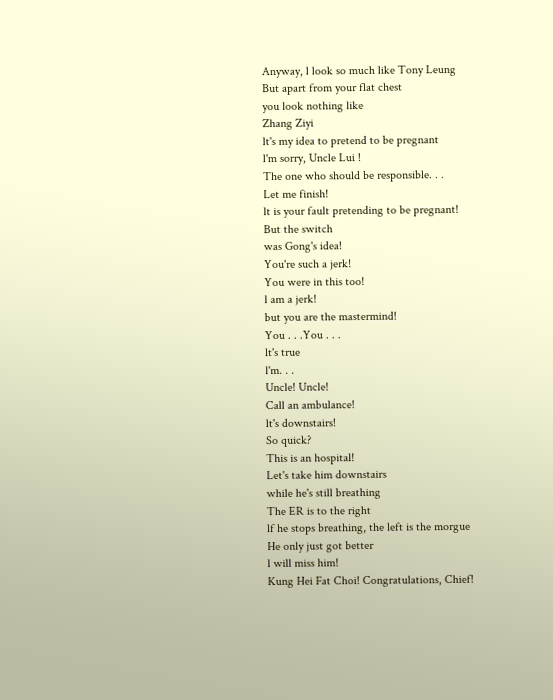Anyway, l look so much like Tony Leung
But apart from your flat chest
you look nothing like
Zhang Ziyi
lt's my idea to pretend to be pregnant
l'm sorry, Uncle Lui !
The one who should be responsible. . .
Let me finish!
lt is your fault pretending to be pregnant!
But the switch
was Gong's idea!
You're such a jerk!
You were in this too!
l am a jerk!
but you are the mastermind!
You . . .You . . .
lt's true
l'm. . .
Uncle! Uncle!
Call an ambulance!
lt's downstairs!
So quick?
This is an hospital!
Let's take him downstairs
while he's still breathing
The ER is to the right
lf he stops breathing, the left is the morgue
He only just got better
l will miss him!
Kung Hei Fat Choi! Congratulations, Chief!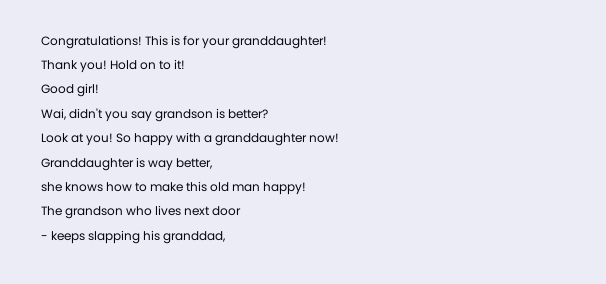Congratulations! This is for your granddaughter!
Thank you! Hold on to it!
Good girl!
Wai, didn't you say grandson is better?
Look at you! So happy with a granddaughter now!
Granddaughter is way better,
she knows how to make this old man happy!
The grandson who lives next door
- keeps slapping his granddad,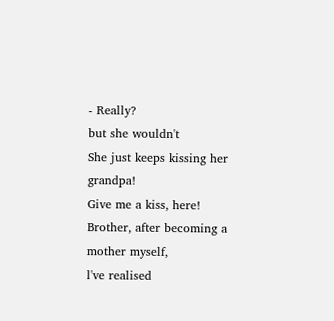- Really?
but she wouldn't
She just keeps kissing her grandpa!
Give me a kiss, here!
Brother, after becoming a mother myself,
l've realised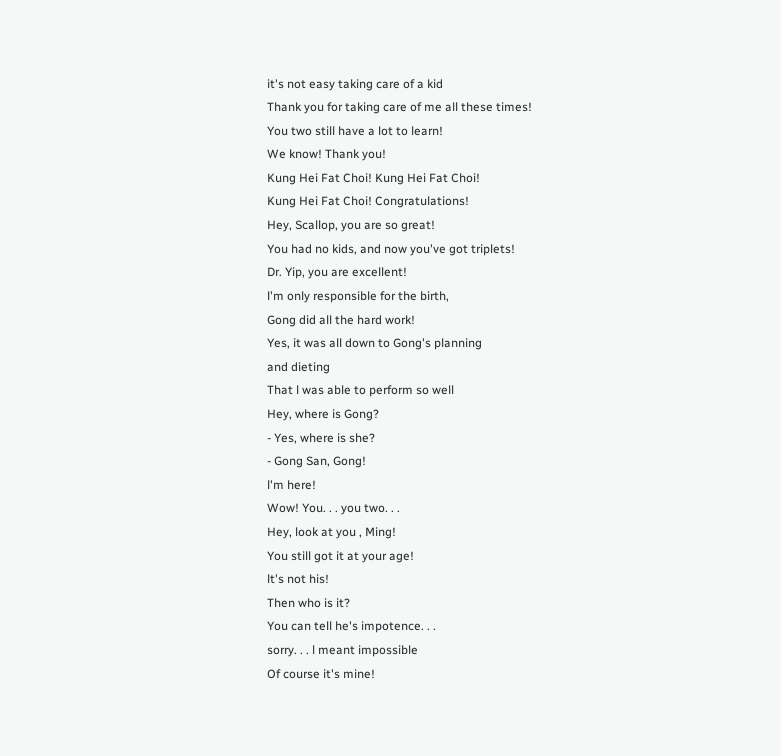it's not easy taking care of a kid
Thank you for taking care of me all these times!
You two still have a lot to learn!
We know! Thank you!
Kung Hei Fat Choi! Kung Hei Fat Choi!
Kung Hei Fat Choi! Congratulations!
Hey, Scallop, you are so great!
You had no kids, and now you've got triplets!
Dr. Yip, you are excellent!
l'm only responsible for the birth,
Gong did all the hard work!
Yes, it was all down to Gong's planning
and dieting
That l was able to perform so well
Hey, where is Gong?
- Yes, where is she?
- Gong San, Gong!
l'm here!
Wow! You. . . you two. . .
Hey, look at you , Ming!
You still got it at your age!
lt's not his!
Then who is it?
You can tell he's impotence. . .
sorry. . . l meant impossible
Of course it's mine!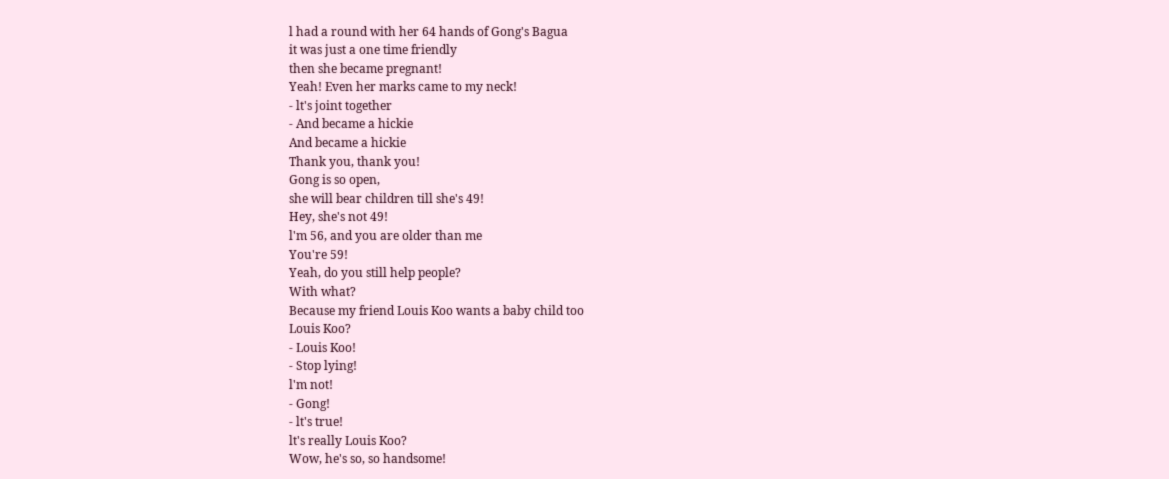l had a round with her 64 hands of Gong's Bagua
it was just a one time friendly
then she became pregnant!
Yeah! Even her marks came to my neck!
- lt's joint together
- And became a hickie
And became a hickie
Thank you, thank you!
Gong is so open,
she will bear children till she's 49!
Hey, she's not 49!
l'm 56, and you are older than me
You're 59!
Yeah, do you still help people?
With what?
Because my friend Louis Koo wants a baby child too
Louis Koo?
- Louis Koo!
- Stop lying!
l'm not!
- Gong!
- lt's true!
lt's really Louis Koo?
Wow, he's so, so handsome!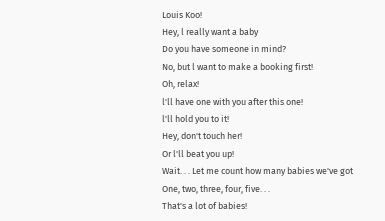Louis Koo!
Hey, l really want a baby
Do you have someone in mind?
No, but l want to make a booking first!
Oh, relax!
l'll have one with you after this one!
l'll hold you to it!
Hey, don't touch her!
Or l'll beat you up!
Wait. . . Let me count how many babies we've got
One, two, three, four, five. . .
That's a lot of babies!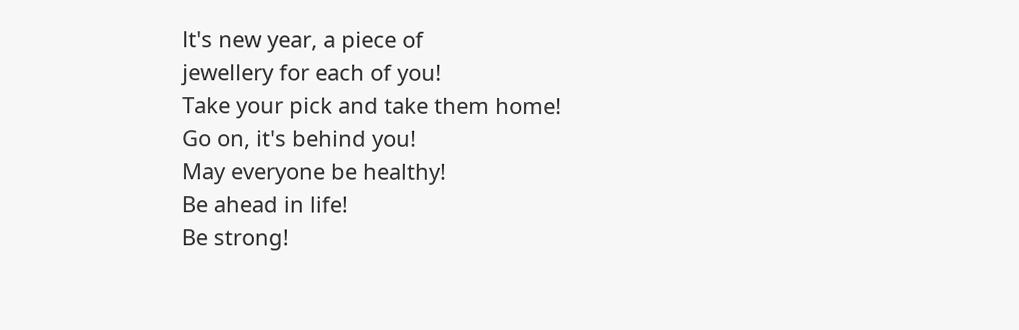lt's new year, a piece of
jewellery for each of you!
Take your pick and take them home!
Go on, it's behind you!
May everyone be healthy!
Be ahead in life!
Be strong!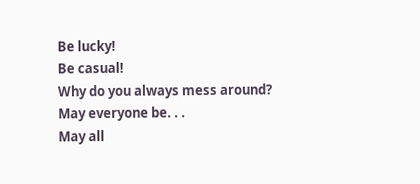Be lucky!
Be casual!
Why do you always mess around?
May everyone be. . .
May all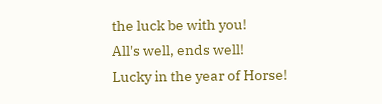the luck be with you!
All's well, ends well!
Lucky in the year of Horse!